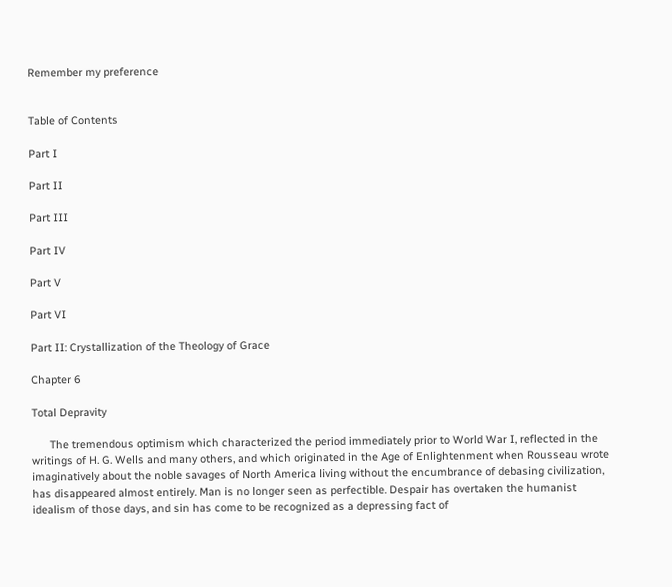Remember my preference


Table of Contents

Part I

Part II

Part III

Part IV

Part V

Part VI

Part II: Crystallization of the Theology of Grace

Chapter 6

Total Depravity

      The tremendous optimism which characterized the period immediately prior to World War I, reflected in the writings of H. G. Wells and many others, and which originated in the Age of Enlightenment when Rousseau wrote imaginatively about the noble savages of North America living without the encumbrance of debasing civilization, has disappeared almost entirely. Man is no longer seen as perfectible. Despair has overtaken the humanist idealism of those days, and sin has come to be recognized as a depressing fact of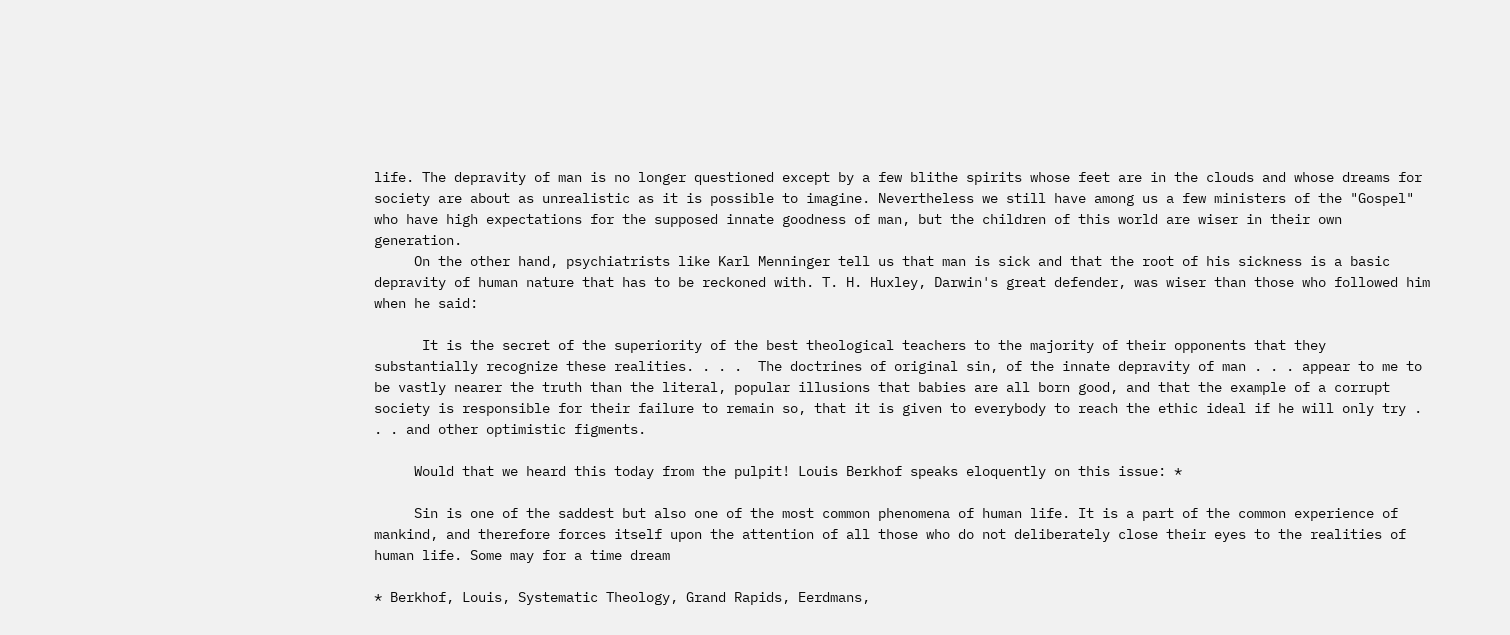life. The depravity of man is no longer questioned except by a few blithe spirits whose feet are in the clouds and whose dreams for society are about as unrealistic as it is possible to imagine. Nevertheless we still have among us a few ministers of the "Gospel" who have high expectations for the supposed innate goodness of man, but the children of this world are wiser in their own generation.
     On the other hand, psychiatrists like Karl Menninger tell us that man is sick and that the root of his sickness is a basic depravity of human nature that has to be reckoned with. T. H. Huxley, Darwin's great defender, was wiser than those who followed him when he said:

      It is the secret of the superiority of the best theological teachers to the majority of their opponents that they substantially recognize these realities. . . .  The doctrines of original sin, of the innate depravity of man . . . appear to me to be vastly nearer the truth than the literal, popular illusions that babies are all born good, and that the example of a corrupt society is responsible for their failure to remain so, that it is given to everybody to reach the ethic ideal if he will only try . . . and other optimistic figments.

     Would that we heard this today from the pulpit! Louis Berkhof speaks eloquently on this issue: *

     Sin is one of the saddest but also one of the most common phenomena of human life. It is a part of the common experience of mankind, and therefore forces itself upon the attention of all those who do not deliberately close their eyes to the realities of human life. Some may for a time dream

* Berkhof, Louis, Systematic Theology, Grand Rapids, Eerdmans,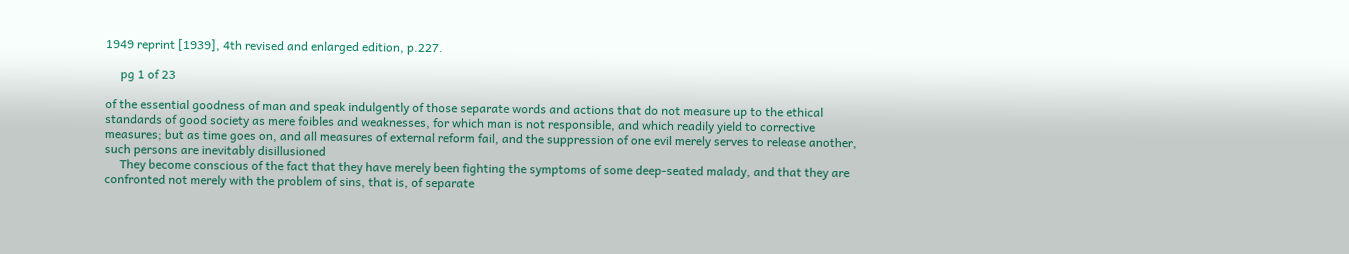1949 reprint [1939], 4th revised and enlarged edition, p.227.

     pg 1 of 23

of the essential goodness of man and speak indulgently of those separate words and actions that do not measure up to the ethical standards of good society as mere foibles and weaknesses, for which man is not responsible, and which readily yield to corrective measures; but as time goes on, and all measures of external reform fail, and the suppression of one evil merely serves to release another, such persons are inevitably disillusioned
     They become conscious of the fact that they have merely been fighting the symptoms of some deep-seated malady, and that they are confronted not merely with the problem of sins, that is, of separate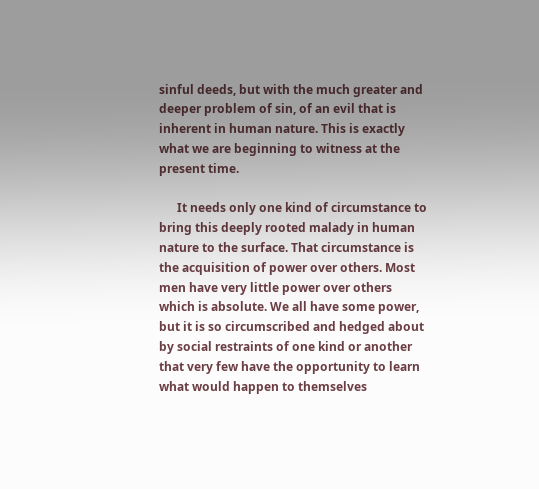sinful deeds, but with the much greater and deeper problem of sin, of an evil that is inherent in human nature. This is exactly what we are beginning to witness at the present time.

      It needs only one kind of circumstance to bring this deeply rooted malady in human nature to the surface. That circumstance is the acquisition of power over others. Most men have very little power over others which is absolute. We all have some power, but it is so circumscribed and hedged about by social restraints of one kind or another that very few have the opportunity to learn what would happen to themselves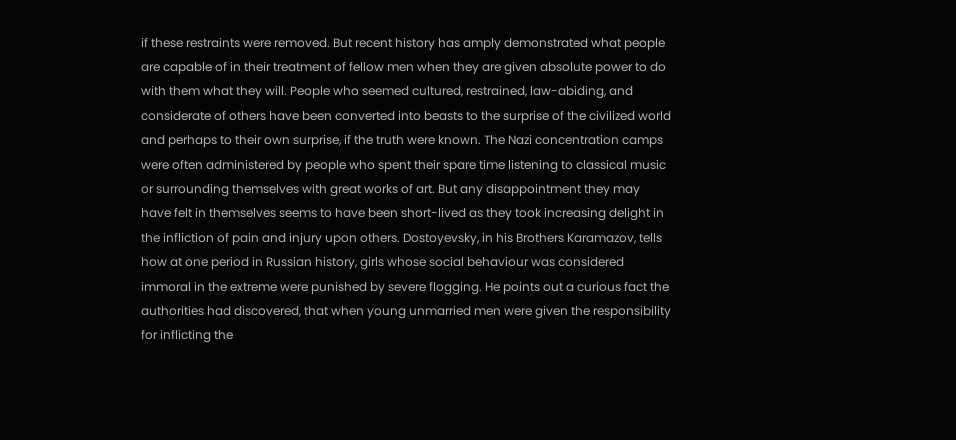if these restraints were removed. But recent history has amply demonstrated what people are capable of in their treatment of fellow men when they are given absolute power to do with them what they will. People who seemed cultured, restrained, law-abiding, and considerate of others have been converted into beasts to the surprise of the civilized world and perhaps to their own surprise, if the truth were known. The Nazi concentration camps were often administered by people who spent their spare time listening to classical music or surrounding themselves with great works of art. But any disappointment they may have felt in themselves seems to have been short-lived as they took increasing delight in the infliction of pain and injury upon others. Dostoyevsky, in his Brothers Karamazov, tells how at one period in Russian history, girls whose social behaviour was considered immoral in the extreme were punished by severe flogging. He points out a curious fact the authorities had discovered, that when young unmarried men were given the responsibility for inflicting the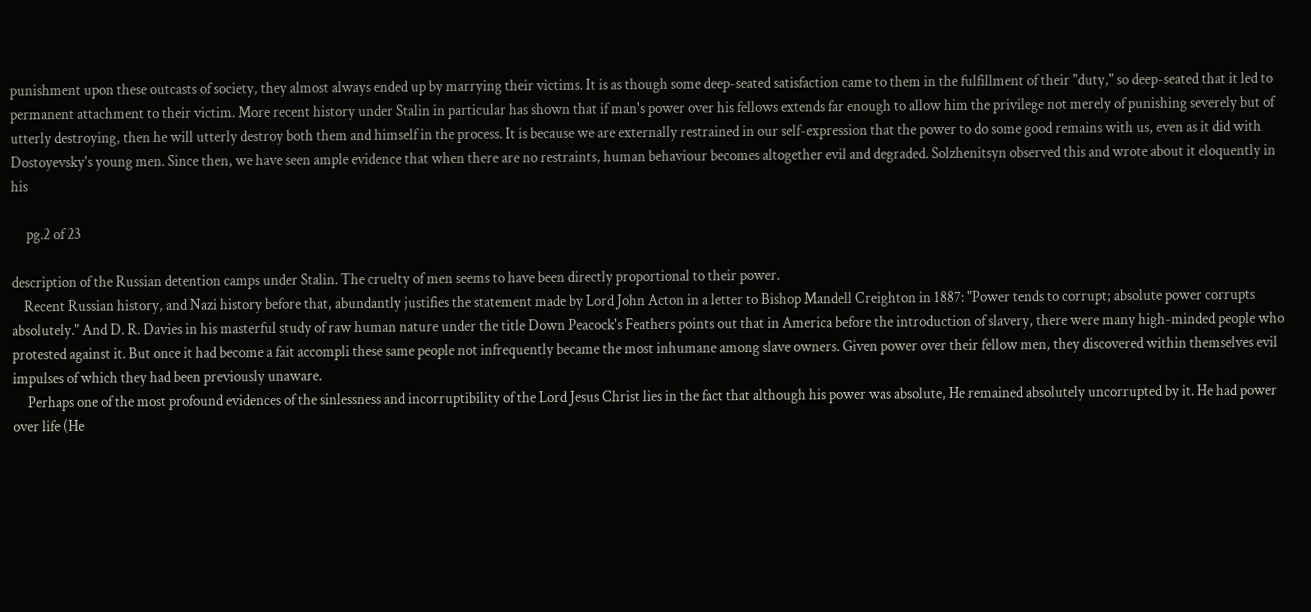punishment upon these outcasts of society, they almost always ended up by marrying their victims. It is as though some deep-seated satisfaction came to them in the fulfillment of their "duty," so deep-seated that it led to permanent attachment to their victim. More recent history under Stalin in particular has shown that if man's power over his fellows extends far enough to allow him the privilege not merely of punishing severely but of utterly destroying, then he will utterly destroy both them and himself in the process. It is because we are externally restrained in our self-expression that the power to do some good remains with us, even as it did with Dostoyevsky's young men. Since then, we have seen ample evidence that when there are no restraints, human behaviour becomes altogether evil and degraded. Solzhenitsyn observed this and wrote about it eloquently in his

     pg.2 of 23

description of the Russian detention camps under Stalin. The cruelty of men seems to have been directly proportional to their power.
    Recent Russian history, and Nazi history before that, abundantly justifies the statement made by Lord John Acton in a letter to Bishop Mandell Creighton in 1887: "Power tends to corrupt; absolute power corrupts absolutely." And D. R. Davies in his masterful study of raw human nature under the title Down Peacock's Feathers points out that in America before the introduction of slavery, there were many high-minded people who protested against it. But once it had become a fait accompli these same people not infrequently became the most inhumane among slave owners. Given power over their fellow men, they discovered within themselves evil impulses of which they had been previously unaware.
     Perhaps one of the most profound evidences of the sinlessness and incorruptibility of the Lord Jesus Christ lies in the fact that although his power was absolute, He remained absolutely uncorrupted by it. He had power over life (He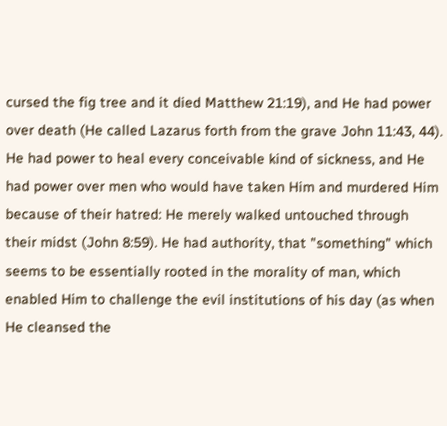cursed the fig tree and it died Matthew 21:19), and He had power over death (He called Lazarus forth from the grave John 11:43, 44). He had power to heal every conceivable kind of sickness, and He had power over men who would have taken Him and murdered Him because of their hatred: He merely walked untouched through their midst (John 8:59). He had authority, that "something" which seems to be essentially rooted in the morality of man, which enabled Him to challenge the evil institutions of his day (as when He cleansed the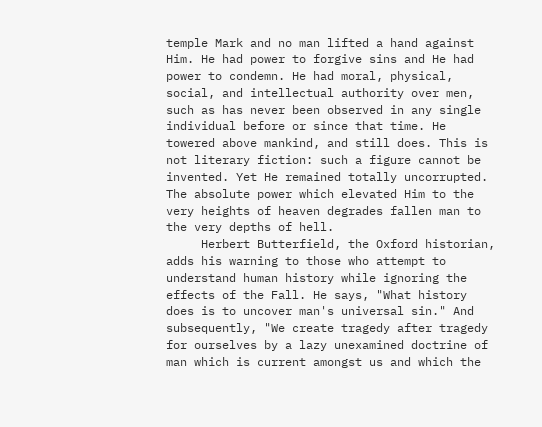temple Mark and no man lifted a hand against Him. He had power to forgive sins and He had power to condemn. He had moral, physical, social, and intellectual authority over men, such as has never been observed in any single individual before or since that time. He towered above mankind, and still does. This is not literary fiction: such a figure cannot be invented. Yet He remained totally uncorrupted. The absolute power which elevated Him to the very heights of heaven degrades fallen man to the very depths of hell.
     Herbert Butterfield, the Oxford historian, adds his warning to those who attempt to understand human history while ignoring the effects of the Fall. He says, "What history does is to uncover man's universal sin." And subsequently, "We create tragedy after tragedy for ourselves by a lazy unexamined doctrine of man which is current amongst us and which the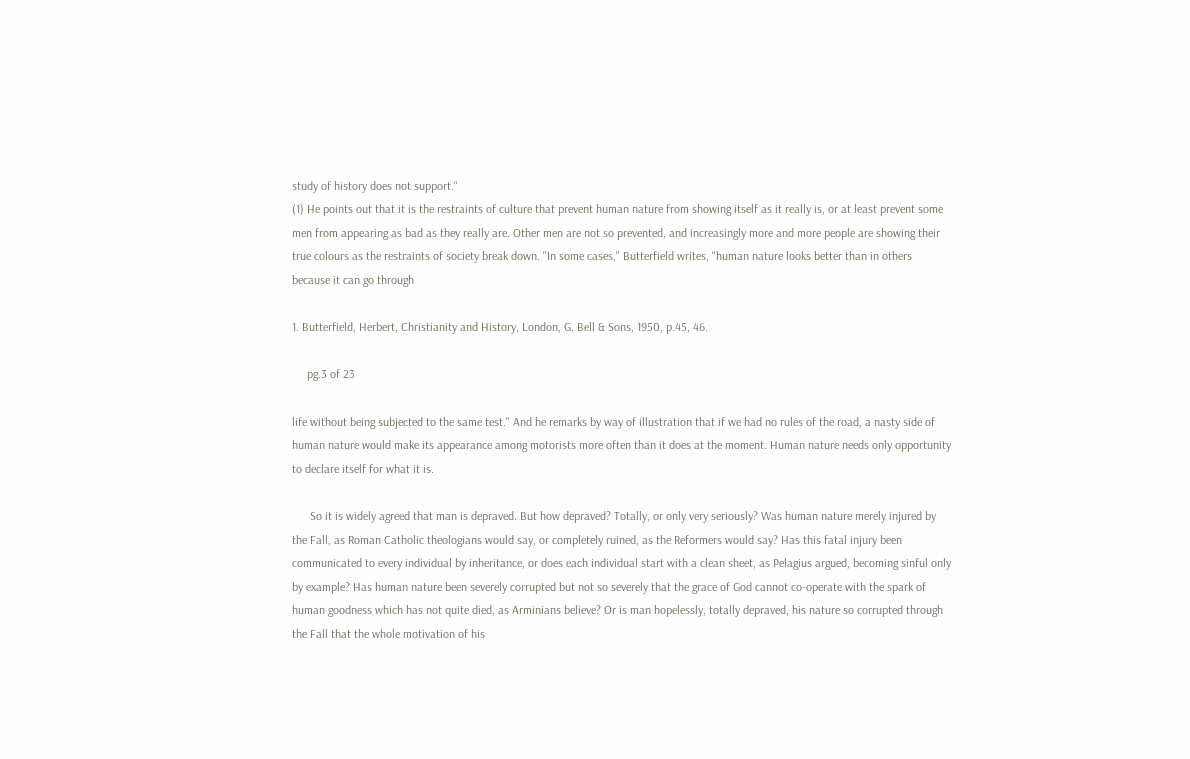study of history does not support."
(1) He points out that it is the restraints of culture that prevent human nature from showing itself as it really is, or at least prevent some men from appearing as bad as they really are. Other men are not so prevented, and increasingly more and more people are showing their true colours as the restraints of society break down. "In some cases," Butterfield writes, "human nature looks better than in others because it can go through

1. Butterfield, Herbert, Christianity and History, London, G. Bell & Sons, 1950, p.45, 46.

     pg.3 of 23

life without being subjected to the same test." And he remarks by way of illustration that if we had no rules of the road, a nasty side of human nature would make its appearance among motorists more often than it does at the moment. Human nature needs only opportunity to declare itself for what it is.

      So it is widely agreed that man is depraved. But how depraved? Totally, or only very seriously? Was human nature merely injured by the Fall, as Roman Catholic theologians would say, or completely ruined, as the Reformers would say? Has this fatal injury been communicated to every individual by inheritance, or does each individual start with a clean sheet, as Pelagius argued, becoming sinful only by example? Has human nature been severely corrupted but not so severely that the grace of God cannot co-operate with the spark of human goodness which has not quite died, as Arminians believe? Or is man hopelessly, totally depraved, his nature so corrupted through the Fall that the whole motivation of his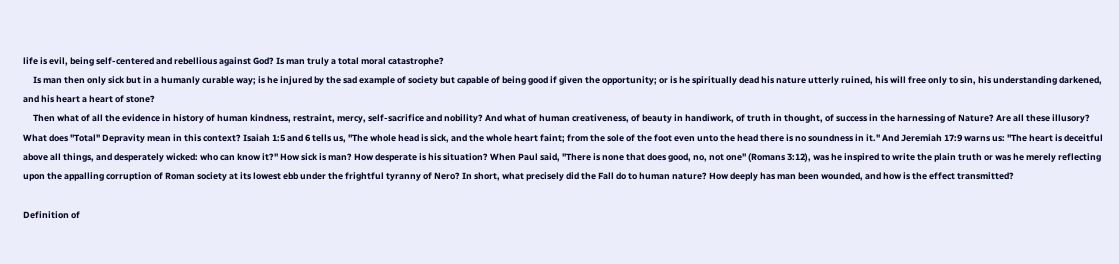life is evil, being self-centered and rebellious against God? Is man truly a total moral catastrophe?
     Is man then only sick but in a humanly curable way; is he injured by the sad example of society but capable of being good if given the opportunity; or is he spiritually dead his nature utterly ruined, his will free only to sin, his understanding darkened, and his heart a heart of stone?
     Then what of all the evidence in history of human kindness, restraint, mercy, self-sacrifice and nobility? And what of human creativeness, of beauty in handiwork, of truth in thought, of success in the harnessing of Nature? Are all these illusory? What does "Total" Depravity mean in this context? Isaiah 1:5 and 6 tells us, "The whole head is sick, and the whole heart faint; from the sole of the foot even unto the head there is no soundness in it." And Jeremiah 17:9 warns us: "The heart is deceitful above all things, and desperately wicked: who can know it?" How sick is man? How desperate is his situation? When Paul said, "There is none that does good, no, not one" (Romans 3:12), was he inspired to write the plain truth or was he merely reflecting upon the appalling corruption of Roman society at its lowest ebb under the frightful tyranny of Nero? In short, what precisely did the Fall do to human nature? How deeply has man been wounded, and how is the effect transmitted?

Definition of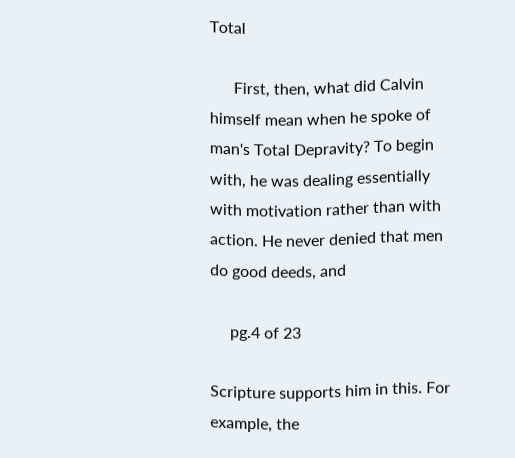Total

      First, then, what did Calvin himself mean when he spoke of man's Total Depravity? To begin with, he was dealing essentially with motivation rather than with action. He never denied that men do good deeds, and

     pg.4 of 23

Scripture supports him in this. For example, the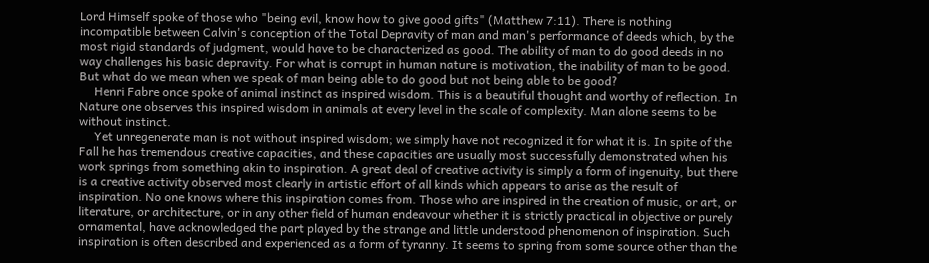Lord Himself spoke of those who "being evil, know how to give good gifts" (Matthew 7:11). There is nothing incompatible between Calvin's conception of the Total Depravity of man and man's performance of deeds which, by the most rigid standards of judgment, would have to be characterized as good. The ability of man to do good deeds in no way challenges his basic depravity. For what is corrupt in human nature is motivation, the inability of man to be good. But what do we mean when we speak of man being able to do good but not being able to be good?
     Henri Fabre once spoke of animal instinct as inspired wisdom. This is a beautiful thought and worthy of reflection. In Nature one observes this inspired wisdom in animals at every level in the scale of complexity. Man alone seems to be without instinct.
     Yet unregenerate man is not without inspired wisdom; we simply have not recognized it for what it is. In spite of the Fall he has tremendous creative capacities, and these capacities are usually most successfully demonstrated when his work springs from something akin to inspiration. A great deal of creative activity is simply a form of ingenuity, but there is a creative activity observed most clearly in artistic effort of all kinds which appears to arise as the result of inspiration. No one knows where this inspiration comes from. Those who are inspired in the creation of music, or art, or literature, or architecture, or in any other field of human endeavour whether it is strictly practical in objective or purely ornamental, have acknowledged the part played by the strange and little understood phenomenon of inspiration. Such inspiration is often described and experienced as a form of tyranny. It seems to spring from some source other than the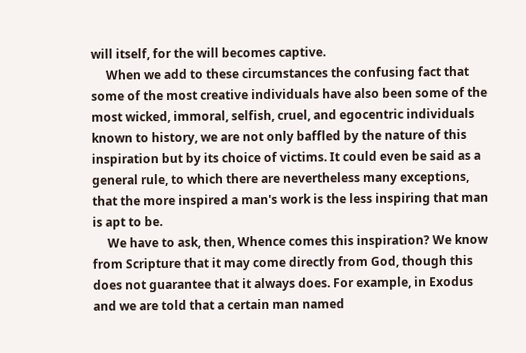will itself, for the will becomes captive.
     When we add to these circumstances the confusing fact that some of the most creative individuals have also been some of the most wicked, immoral, selfish, cruel, and egocentric individuals known to history, we are not only baffled by the nature of this inspiration but by its choice of victims. It could even be said as a general rule, to which there are nevertheless many exceptions, that the more inspired a man's work is the less inspiring that man is apt to be.
     We have to ask, then, Whence comes this inspiration? We know from Scripture that it may come directly from God, though this does not guarantee that it always does. For example, in Exodus and we are told that a certain man named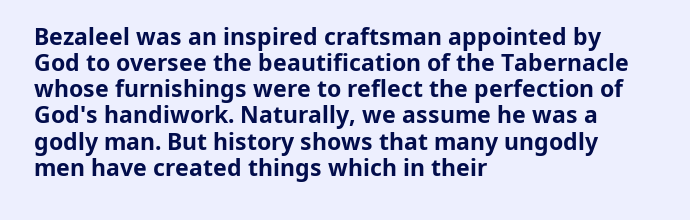Bezaleel was an inspired craftsman appointed by God to oversee the beautification of the Tabernacle whose furnishings were to reflect the perfection of God's handiwork. Naturally, we assume he was a godly man. But history shows that many ungodly men have created things which in their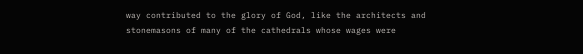way contributed to the glory of God, like the architects and stonemasons of many of the cathedrals whose wages were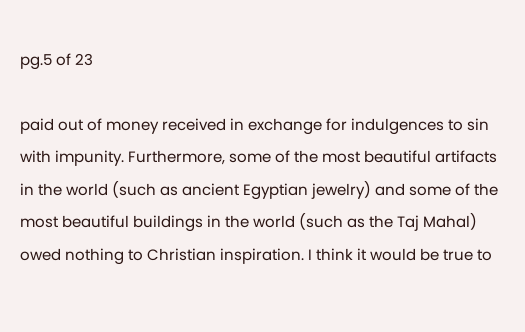pg.5 of 23

paid out of money received in exchange for indulgences to sin with impunity. Furthermore, some of the most beautiful artifacts in the world (such as ancient Egyptian jewelry) and some of the most beautiful buildings in the world (such as the Taj Mahal) owed nothing to Christian inspiration. I think it would be true to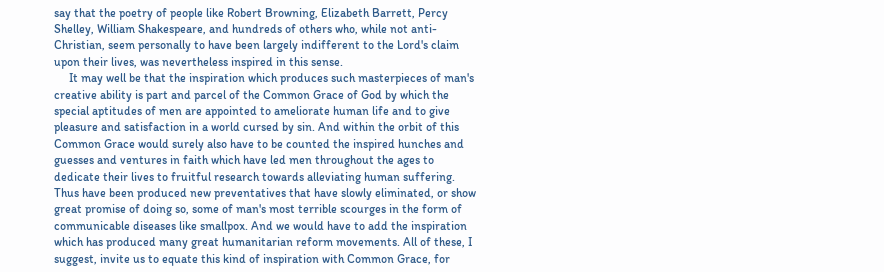say that the poetry of people like Robert Browning, Elizabeth Barrett, Percy Shelley, William Shakespeare, and hundreds of others who, while not anti-Christian, seem personally to have been largely indifferent to the Lord's claim upon their lives, was nevertheless inspired in this sense.
     It may well be that the inspiration which produces such masterpieces of man's creative ability is part and parcel of the Common Grace of God by which the special aptitudes of men are appointed to ameliorate human life and to give pleasure and satisfaction in a world cursed by sin. And within the orbit of this Common Grace would surely also have to be counted the inspired hunches and guesses and ventures in faith which have led men throughout the ages to dedicate their lives to fruitful research towards alleviating human suffering. Thus have been produced new preventatives that have slowly eliminated, or show great promise of doing so, some of man's most terrible scourges in the form of communicable diseases like smallpox. And we would have to add the inspiration which has produced many great humanitarian reform movements. All of these, I suggest, invite us to equate this kind of inspiration with Common Grace, for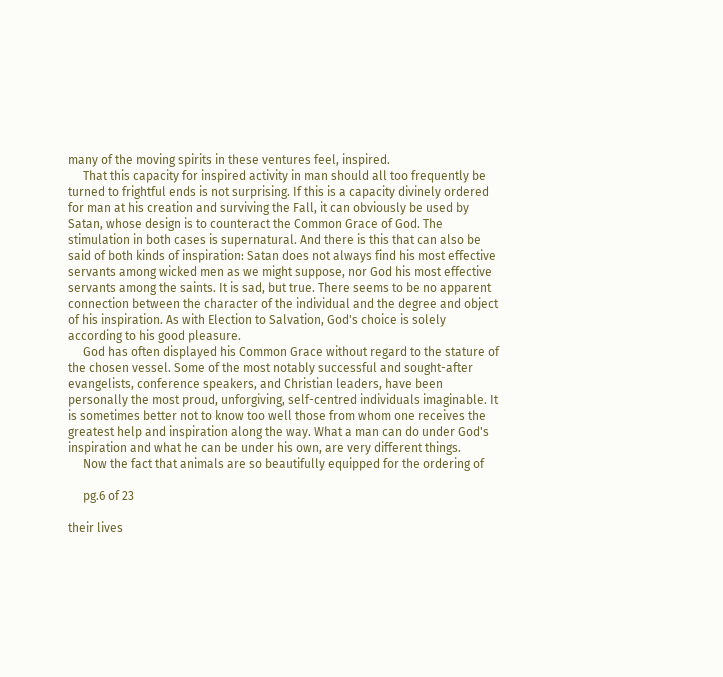many of the moving spirits in these ventures feel, inspired.
     That this capacity for inspired activity in man should all too frequently be turned to frightful ends is not surprising. If this is a capacity divinely ordered for man at his creation and surviving the Fall, it can obviously be used by Satan, whose design is to counteract the Common Grace of God. The stimulation in both cases is supernatural. And there is this that can also be said of both kinds of inspiration: Satan does not always find his most effective servants among wicked men as we might suppose, nor God his most effective servants among the saints. It is sad, but true. There seems to be no apparent connection between the character of the individual and the degree and object of his inspiration. As with Election to Salvation, God's choice is solely according to his good pleasure.
     God has often displayed his Common Grace without regard to the stature of the chosen vessel. Some of the most notably successful and sought-after evangelists, conference speakers, and Christian leaders, have been personally the most proud, unforgiving, self-centred individuals imaginable. It is sometimes better not to know too well those from whom one receives the greatest help and inspiration along the way. What a man can do under God's inspiration and what he can be under his own, are very different things.
     Now the fact that animals are so beautifully equipped for the ordering of

     pg.6 of 23

their lives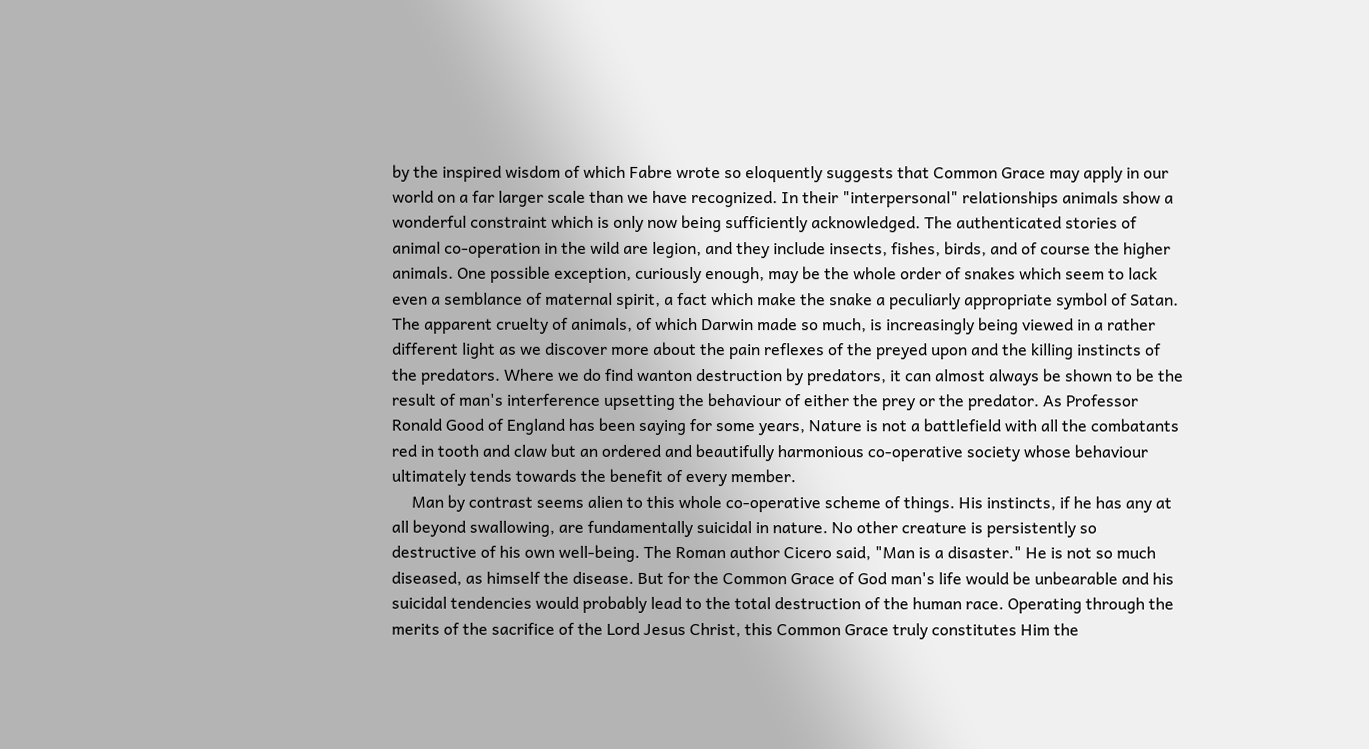by the inspired wisdom of which Fabre wrote so eloquently suggests that Common Grace may apply in our world on a far larger scale than we have recognized. In their "interpersonal" relationships animals show a wonderful constraint which is only now being sufficiently acknowledged. The authenticated stories of animal co-operation in the wild are legion, and they include insects, fishes, birds, and of course the higher animals. One possible exception, curiously enough, may be the whole order of snakes which seem to lack even a semblance of maternal spirit, a fact which make the snake a peculiarly appropriate symbol of Satan. The apparent cruelty of animals, of which Darwin made so much, is increasingly being viewed in a rather different light as we discover more about the pain reflexes of the preyed upon and the killing instincts of the predators. Where we do find wanton destruction by predators, it can almost always be shown to be the result of man's interference upsetting the behaviour of either the prey or the predator. As Professor Ronald Good of England has been saying for some years, Nature is not a battlefield with all the combatants red in tooth and claw but an ordered and beautifully harmonious co-operative society whose behaviour ultimately tends towards the benefit of every member.
     Man by contrast seems alien to this whole co-operative scheme of things. His instincts, if he has any at all beyond swallowing, are fundamentally suicidal in nature. No other creature is persistently so destructive of his own well-being. The Roman author Cicero said, "Man is a disaster." He is not so much diseased, as himself the disease. But for the Common Grace of God man's life would be unbearable and his suicidal tendencies would probably lead to the total destruction of the human race. Operating through the merits of the sacrifice of the Lord Jesus Christ, this Common Grace truly constitutes Him the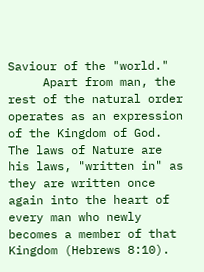Saviour of the "world."
     Apart from man, the rest of the natural order operates as an expression of the Kingdom of God. The laws of Nature are his laws, "written in" as they are written once again into the heart of every man who newly becomes a member of that Kingdom (Hebrews 8:10).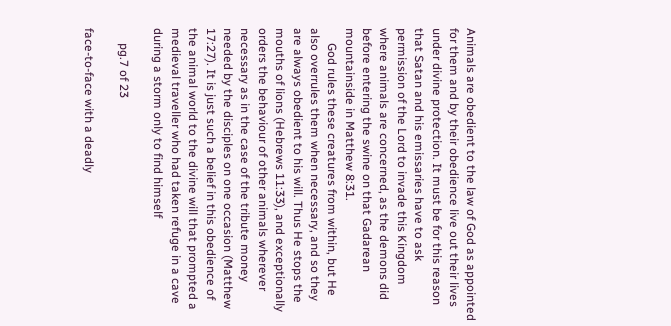Animals are obedient to the law of God as appointed for them and by their obedience live out their lives under divine protection. It must be for this reason that Satan and his emissaries have to ask permission of the Lord to invade this Kingdom where animals are concerned, as the demons did before entering the swine on that Gadarean mountainside in Matthew 8:31.
     God rules these creatures from within, but He also overrules them when necessary, and so they are always obedient to his will. Thus He stops the mouths of lions (Hebrews 11:33), and exceptionally orders the behaviour of other animals wherever necessary as in the case of the tribute money needed by the disciples on one occasion (Matthew 17:27). It is just such a belief in this obedience of the animal world to the divine will that prompted a medieval traveller who had taken refuge in a cave during a storm only to find himself

     pg.7 of 23

face-to-face with a deadly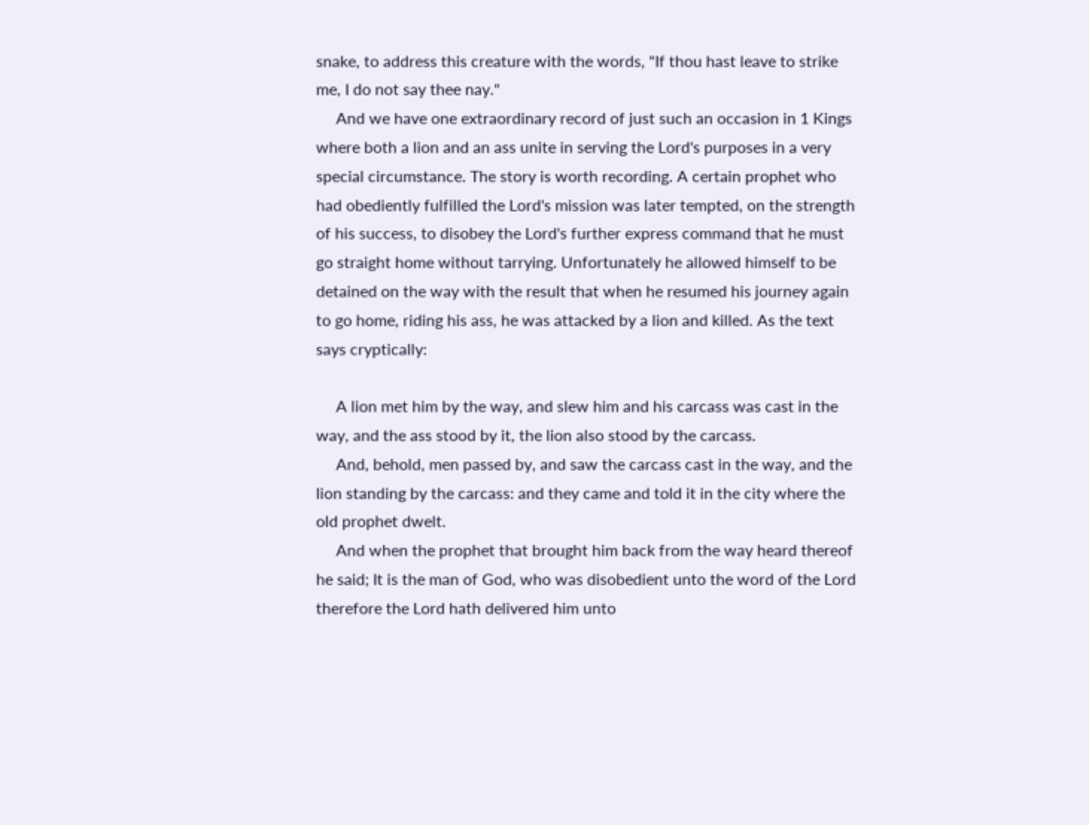snake, to address this creature with the words, "If thou hast leave to strike me, I do not say thee nay."
     And we have one extraordinary record of just such an occasion in 1 Kings where both a lion and an ass unite in serving the Lord's purposes in a very special circumstance. The story is worth recording. A certain prophet who had obediently fulfilled the Lord's mission was later tempted, on the strength of his success, to disobey the Lord's further express command that he must go straight home without tarrying. Unfortunately he allowed himself to be detained on the way with the result that when he resumed his journey again to go home, riding his ass, he was attacked by a lion and killed. As the text says cryptically:

     A lion met him by the way, and slew him and his carcass was cast in the way, and the ass stood by it, the lion also stood by the carcass.
     And, behold, men passed by, and saw the carcass cast in the way, and the lion standing by the carcass: and they came and told it in the city where the old prophet dwelt.
     And when the prophet that brought him back from the way heard thereof he said; It is the man of God, who was disobedient unto the word of the Lord therefore the Lord hath delivered him unto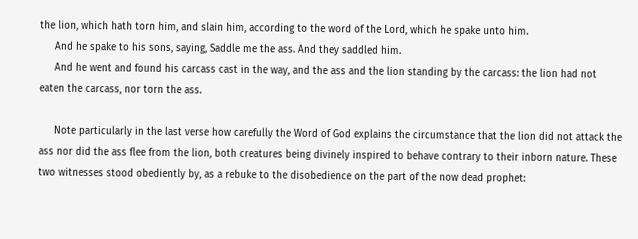the lion, which hath torn him, and slain him, according to the word of the Lord, which he spake unto him.
     And he spake to his sons, saying, Saddle me the ass. And they saddled him.
     And he went and found his carcass cast in the way, and the ass and the lion standing by the carcass: the lion had not eaten the carcass, nor torn the ass.

     Note particularly in the last verse how carefully the Word of God explains the circumstance that the lion did not attack the ass nor did the ass flee from the lion, both creatures being divinely inspired to behave contrary to their inborn nature. These two witnesses stood obediently by, as a rebuke to the disobedience on the part of the now dead prophet: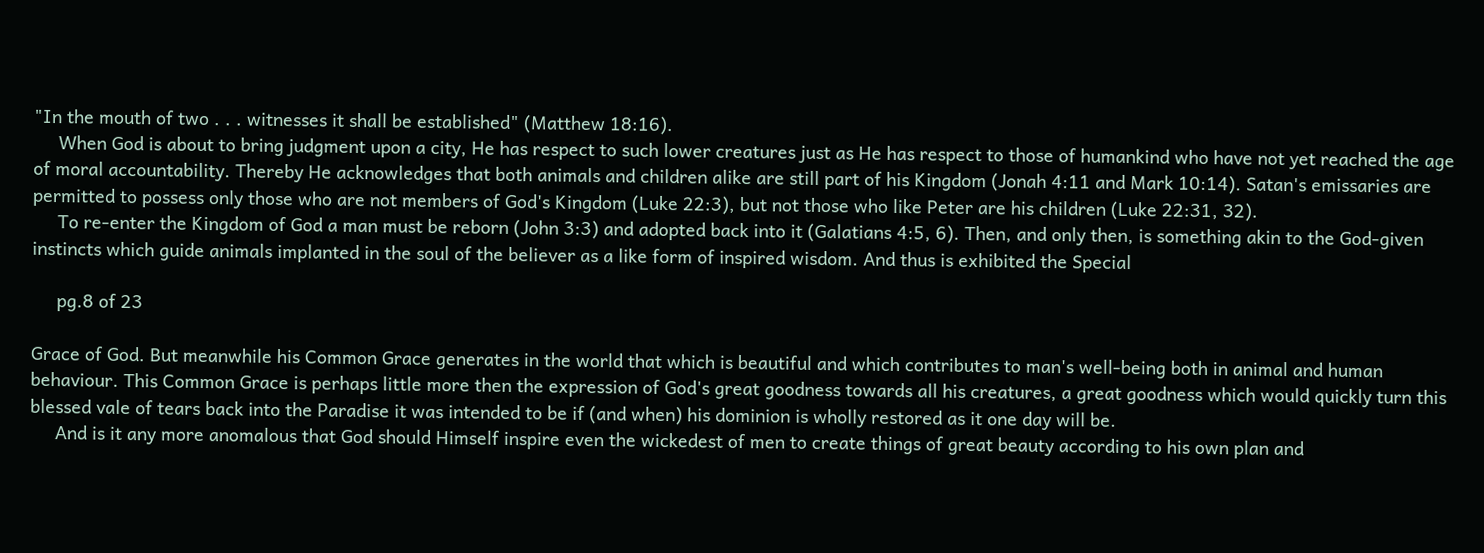"In the mouth of two . . . witnesses it shall be established" (Matthew 18:16).
     When God is about to bring judgment upon a city, He has respect to such lower creatures just as He has respect to those of humankind who have not yet reached the age of moral accountability. Thereby He acknowledges that both animals and children alike are still part of his Kingdom (Jonah 4:11 and Mark 10:14). Satan's emissaries are permitted to possess only those who are not members of God's Kingdom (Luke 22:3), but not those who like Peter are his children (Luke 22:31, 32).
     To re-enter the Kingdom of God a man must be reborn (John 3:3) and adopted back into it (Galatians 4:5, 6). Then, and only then, is something akin to the God-given instincts which guide animals implanted in the soul of the believer as a like form of inspired wisdom. And thus is exhibited the Special

     pg.8 of 23

Grace of God. But meanwhile his Common Grace generates in the world that which is beautiful and which contributes to man's well-being both in animal and human behaviour. This Common Grace is perhaps little more then the expression of God's great goodness towards all his creatures, a great goodness which would quickly turn this blessed vale of tears back into the Paradise it was intended to be if (and when) his dominion is wholly restored as it one day will be.
     And is it any more anomalous that God should Himself inspire even the wickedest of men to create things of great beauty according to his own plan and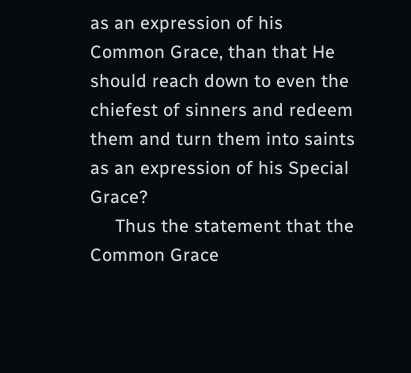as an expression of his Common Grace, than that He should reach down to even the chiefest of sinners and redeem them and turn them into saints as an expression of his Special Grace?
     Thus the statement that the Common Grace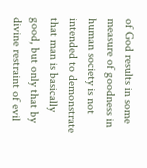of God results in some measure of goodness in human society is not intended to demonstrate that man is basically good, but only that by divine restraint of evil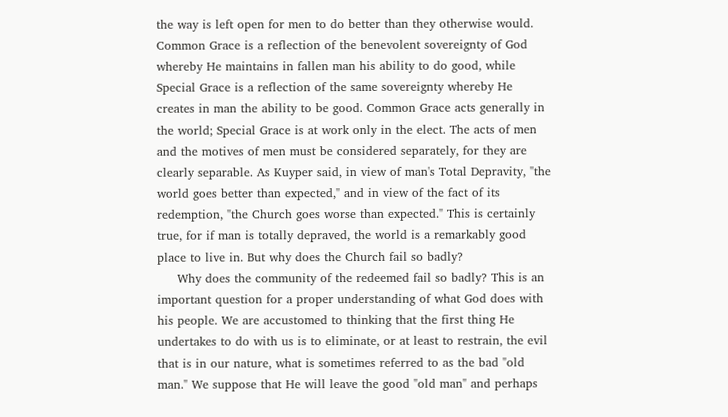the way is left open for men to do better than they otherwise would. Common Grace is a reflection of the benevolent sovereignty of God whereby He maintains in fallen man his ability to do good, while Special Grace is a reflection of the same sovereignty whereby He creates in man the ability to be good. Common Grace acts generally in the world; Special Grace is at work only in the elect. The acts of men and the motives of men must be considered separately, for they are clearly separable. As Kuyper said, in view of man's Total Depravity, "the world goes better than expected," and in view of the fact of its redemption, "the Church goes worse than expected." This is certainly true, for if man is totally depraved, the world is a remarkably good place to live in. But why does the Church fail so badly?
     Why does the community of the redeemed fail so badly? This is an important question for a proper understanding of what God does with his people. We are accustomed to thinking that the first thing He undertakes to do with us is to eliminate, or at least to restrain, the evil that is in our nature, what is sometimes referred to as the bad "old man." We suppose that He will leave the good "old man" and perhaps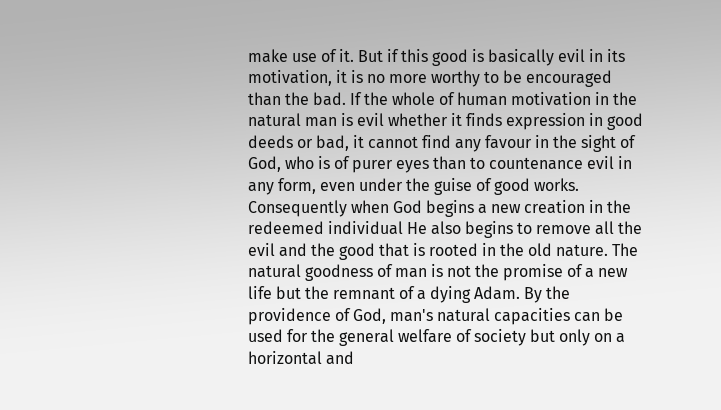make use of it. But if this good is basically evil in its motivation, it is no more worthy to be encouraged than the bad. If the whole of human motivation in the natural man is evil whether it finds expression in good deeds or bad, it cannot find any favour in the sight of God, who is of purer eyes than to countenance evil in any form, even under the guise of good works. Consequently when God begins a new creation in the redeemed individual He also begins to remove all the evil and the good that is rooted in the old nature. The natural goodness of man is not the promise of a new life but the remnant of a dying Adam. By the providence of God, man's natural capacities can be used for the general welfare of society but only on a horizontal and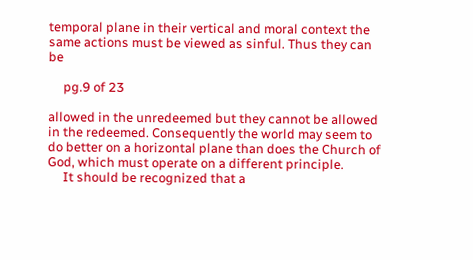temporal plane in their vertical and moral context the same actions must be viewed as sinful. Thus they can be

     pg.9 of 23

allowed in the unredeemed but they cannot be allowed in the redeemed. Consequently the world may seem to do better on a horizontal plane than does the Church of God, which must operate on a different principle.
     It should be recognized that a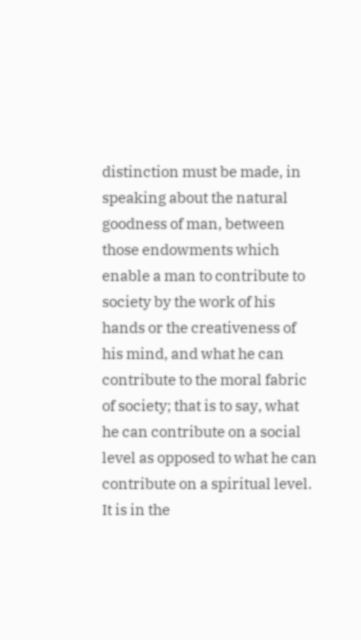distinction must be made, in speaking about the natural goodness of man, between those endowments which enable a man to contribute to society by the work of his hands or the creativeness of his mind, and what he can contribute to the moral fabric of society; that is to say, what he can contribute on a social level as opposed to what he can contribute on a spiritual level. It is in the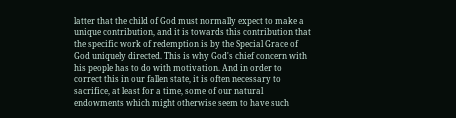latter that the child of God must normally expect to make a unique contribution, and it is towards this contribution that the specific work of redemption is by the Special Grace of God uniquely directed. This is why God's chief concern with his people has to do with motivation. And in order to correct this in our fallen state, it is often necessary to sacrifice, at least for a time, some of our natural endowments which might otherwise seem to have such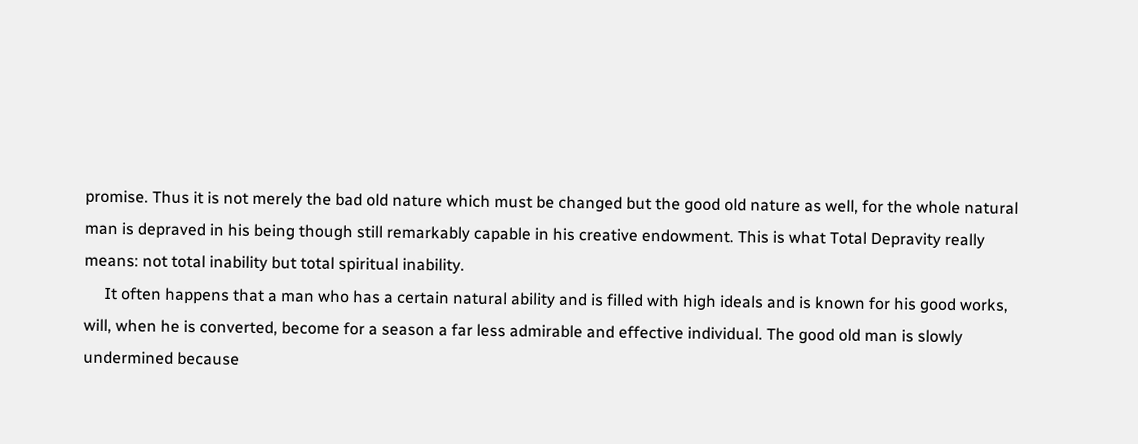promise. Thus it is not merely the bad old nature which must be changed but the good old nature as well, for the whole natural man is depraved in his being though still remarkably capable in his creative endowment. This is what Total Depravity really means: not total inability but total spiritual inability.
     It often happens that a man who has a certain natural ability and is filled with high ideals and is known for his good works, will, when he is converted, become for a season a far less admirable and effective individual. The good old man is slowly undermined because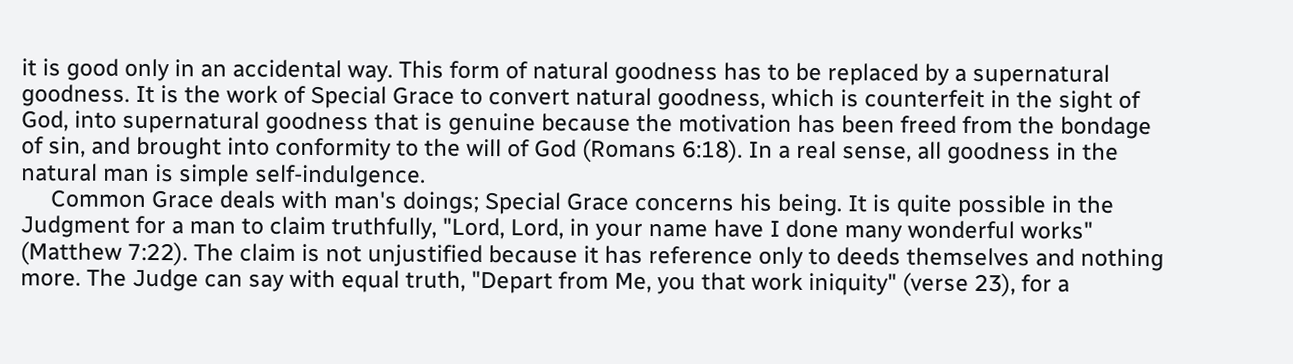it is good only in an accidental way. This form of natural goodness has to be replaced by a supernatural goodness. It is the work of Special Grace to convert natural goodness, which is counterfeit in the sight of God, into supernatural goodness that is genuine because the motivation has been freed from the bondage of sin, and brought into conformity to the will of God (Romans 6:18). In a real sense, all goodness in the natural man is simple self-indulgence.
     Common Grace deals with man's doings; Special Grace concerns his being. It is quite possible in the Judgment for a man to claim truthfully, "Lord, Lord, in your name have I done many wonderful works" (Matthew 7:22). The claim is not unjustified because it has reference only to deeds themselves and nothing more. The Judge can say with equal truth, "Depart from Me, you that work iniquity" (verse 23), for a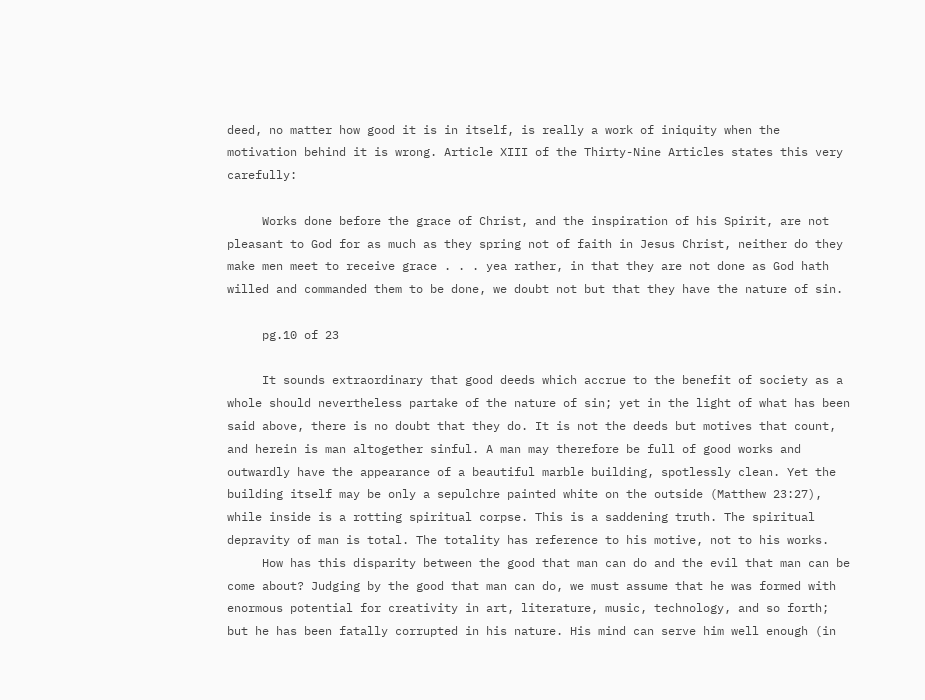deed, no matter how good it is in itself, is really a work of iniquity when the motivation behind it is wrong. Article XIII of the Thirty-Nine Articles states this very carefully:

     Works done before the grace of Christ, and the inspiration of his Spirit, are not pleasant to God for as much as they spring not of faith in Jesus Christ, neither do they make men meet to receive grace . . . yea rather, in that they are not done as God hath willed and commanded them to be done, we doubt not but that they have the nature of sin.

     pg.10 of 23

     It sounds extraordinary that good deeds which accrue to the benefit of society as a whole should nevertheless partake of the nature of sin; yet in the light of what has been said above, there is no doubt that they do. It is not the deeds but motives that count, and herein is man altogether sinful. A man may therefore be full of good works and outwardly have the appearance of a beautiful marble building, spotlessly clean. Yet the building itself may be only a sepulchre painted white on the outside (Matthew 23:27), while inside is a rotting spiritual corpse. This is a saddening truth. The spiritual depravity of man is total. The totality has reference to his motive, not to his works.
     How has this disparity between the good that man can do and the evil that man can be come about? Judging by the good that man can do, we must assume that he was formed with enormous potential for creativity in art, literature, music, technology, and so forth; but he has been fatally corrupted in his nature. His mind can serve him well enough (in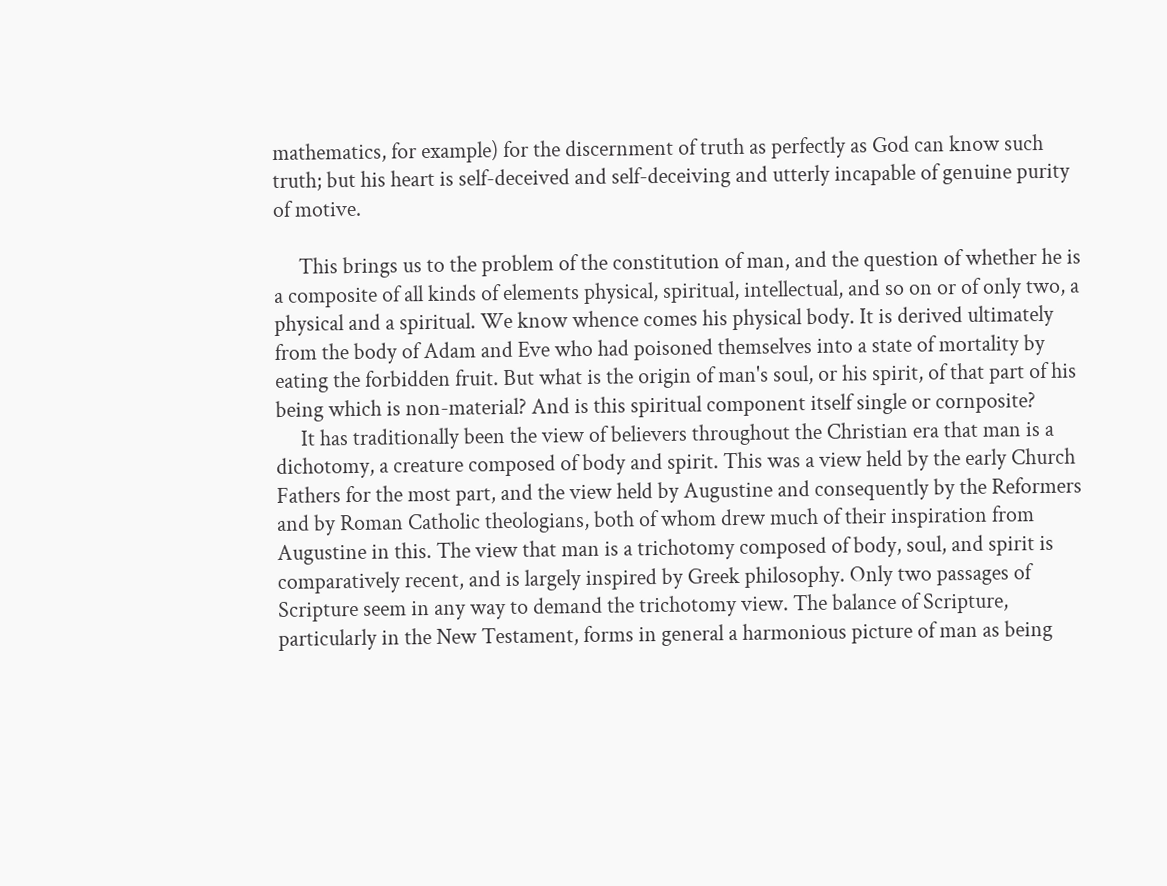mathematics, for example) for the discernment of truth as perfectly as God can know such truth; but his heart is self-deceived and self-deceiving and utterly incapable of genuine purity of motive.

     This brings us to the problem of the constitution of man, and the question of whether he is a composite of all kinds of elements physical, spiritual, intellectual, and so on or of only two, a physical and a spiritual. We know whence comes his physical body. It is derived ultimately from the body of Adam and Eve who had poisoned themselves into a state of mortality by eating the forbidden fruit. But what is the origin of man's soul, or his spirit, of that part of his being which is non-material? And is this spiritual component itself single or cornposite?
     It has traditionally been the view of believers throughout the Christian era that man is a dichotomy, a creature composed of body and spirit. This was a view held by the early Church Fathers for the most part, and the view held by Augustine and consequently by the Reformers and by Roman Catholic theologians, both of whom drew much of their inspiration from Augustine in this. The view that man is a trichotomy composed of body, soul, and spirit is comparatively recent, and is largely inspired by Greek philosophy. Only two passages of Scripture seem in any way to demand the trichotomy view. The balance of Scripture, particularly in the New Testament, forms in general a harmonious picture of man as being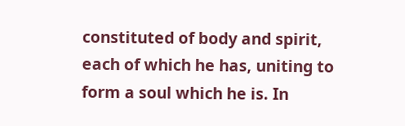constituted of body and spirit, each of which he has, uniting to form a soul which he is. In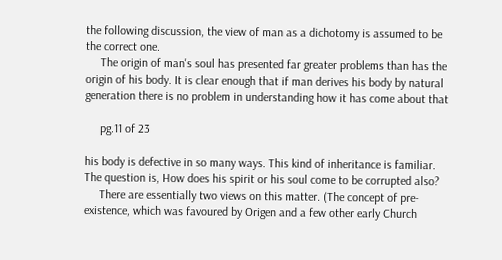the following discussion, the view of man as a dichotomy is assumed to be the correct one.
     The origin of man's soul has presented far greater problems than has the origin of his body. It is clear enough that if man derives his body by natural generation there is no problem in understanding how it has come about that

     pg.11 of 23

his body is defective in so many ways. This kind of inheritance is familiar. The question is, How does his spirit or his soul come to be corrupted also?
     There are essentially two views on this matter. (The concept of pre-existence, which was favoured by Origen and a few other early Church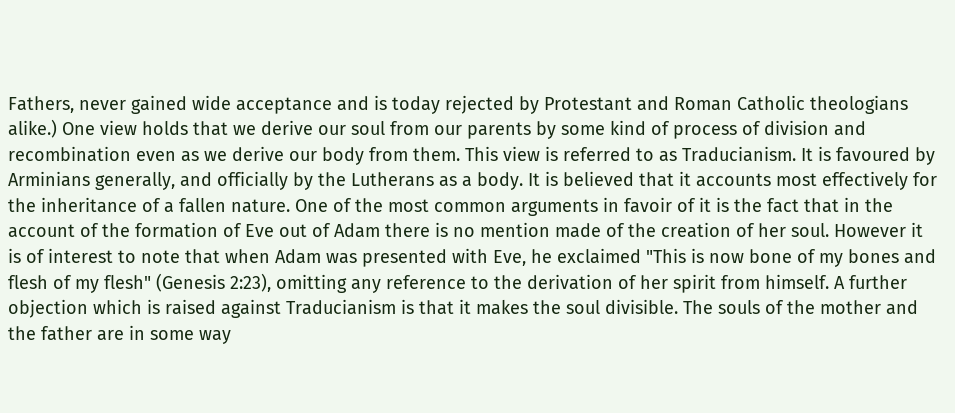Fathers, never gained wide acceptance and is today rejected by Protestant and Roman Catholic theologians alike.) One view holds that we derive our soul from our parents by some kind of process of division and recombination even as we derive our body from them. This view is referred to as Traducianism. It is favoured by Arminians generally, and officially by the Lutherans as a body. It is believed that it accounts most effectively for the inheritance of a fallen nature. One of the most common arguments in favoir of it is the fact that in the account of the formation of Eve out of Adam there is no mention made of the creation of her soul. However it is of interest to note that when Adam was presented with Eve, he exclaimed "This is now bone of my bones and flesh of my flesh" (Genesis 2:23), omitting any reference to the derivation of her spirit from himself. A further objection which is raised against Traducianism is that it makes the soul divisible. The souls of the mother and the father are in some way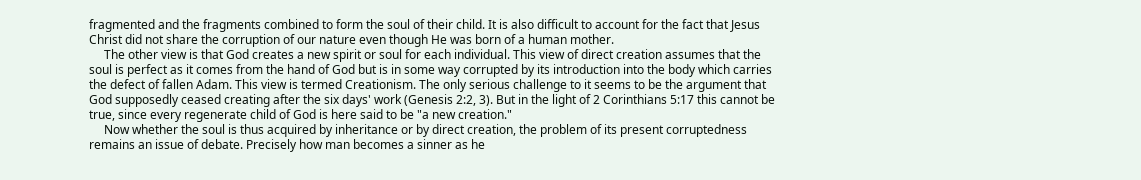fragmented and the fragments combined to form the soul of their child. It is also difficult to account for the fact that Jesus Christ did not share the corruption of our nature even though He was born of a human mother.
     The other view is that God creates a new spirit or soul for each individual. This view of direct creation assumes that the soul is perfect as it comes from the hand of God but is in some way corrupted by its introduction into the body which carries the defect of fallen Adam. This view is termed Creationism. The only serious challenge to it seems to be the argument that God supposedly ceased creating after the six days' work (Genesis 2:2, 3). But in the light of 2 Corinthians 5:17 this cannot be true, since every regenerate child of God is here said to be "a new creation."
     Now whether the soul is thus acquired by inheritance or by direct creation, the problem of its present corruptedness remains an issue of debate. Precisely how man becomes a sinner as he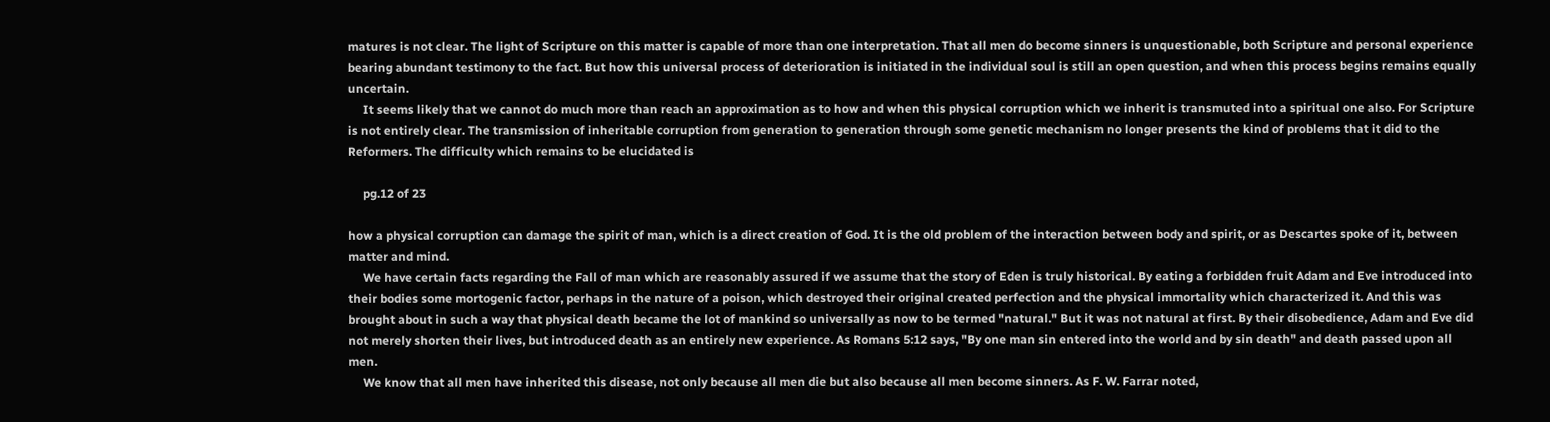matures is not clear. The light of Scripture on this matter is capable of more than one interpretation. That all men do become sinners is unquestionable, both Scripture and personal experience bearing abundant testimony to the fact. But how this universal process of deterioration is initiated in the individual soul is still an open question, and when this process begins remains equally uncertain.
     It seems likely that we cannot do much more than reach an approximation as to how and when this physical corruption which we inherit is transmuted into a spiritual one also. For Scripture is not entirely clear. The transmission of inheritable corruption from generation to generation through some genetic mechanism no longer presents the kind of problems that it did to the Reformers. The difficulty which remains to be elucidated is

     pg.12 of 23

how a physical corruption can damage the spirit of man, which is a direct creation of God. It is the old problem of the interaction between body and spirit, or as Descartes spoke of it, between matter and mind.
     We have certain facts regarding the Fall of man which are reasonably assured if we assume that the story of Eden is truly historical. By eating a forbidden fruit Adam and Eve introduced into their bodies some mortogenic factor, perhaps in the nature of a poison, which destroyed their original created perfection and the physical immortality which characterized it. And this was brought about in such a way that physical death became the lot of mankind so universally as now to be termed "natural." But it was not natural at first. By their disobedience, Adam and Eve did not merely shorten their lives, but introduced death as an entirely new experience. As Romans 5:12 says, "By one man sin entered into the world and by sin death" and death passed upon all men.
     We know that all men have inherited this disease, not only because all men die but also because all men become sinners. As F. W. Farrar noted,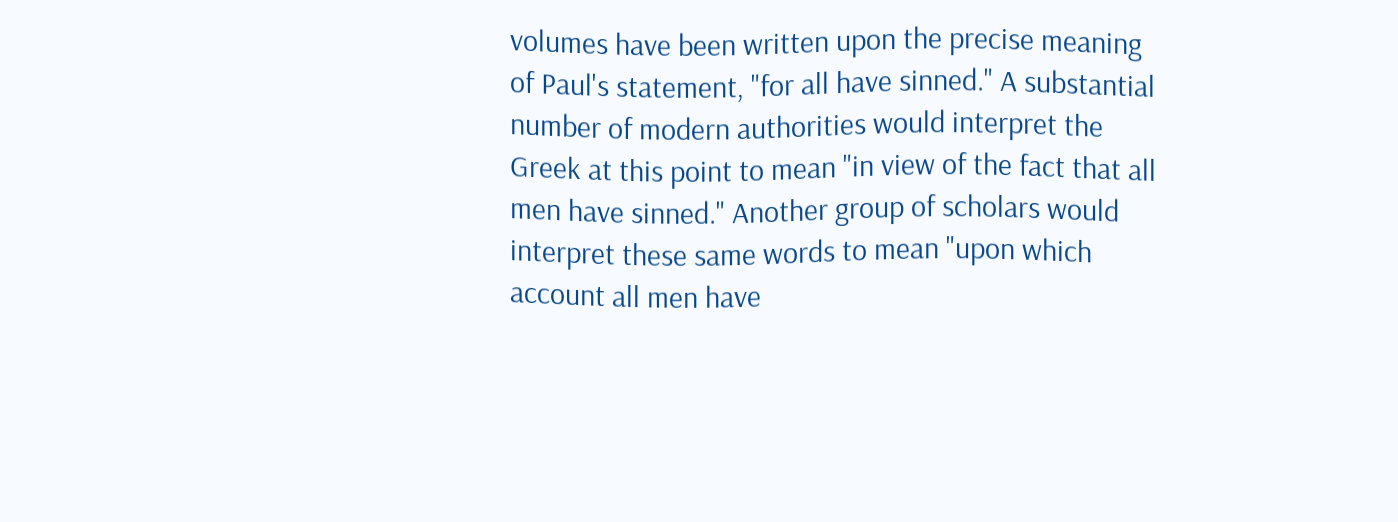volumes have been written upon the precise meaning of Paul's statement, "for all have sinned." A substantial number of modern authorities would interpret the Greek at this point to mean "in view of the fact that all men have sinned." Another group of scholars would interpret these same words to mean "upon which account all men have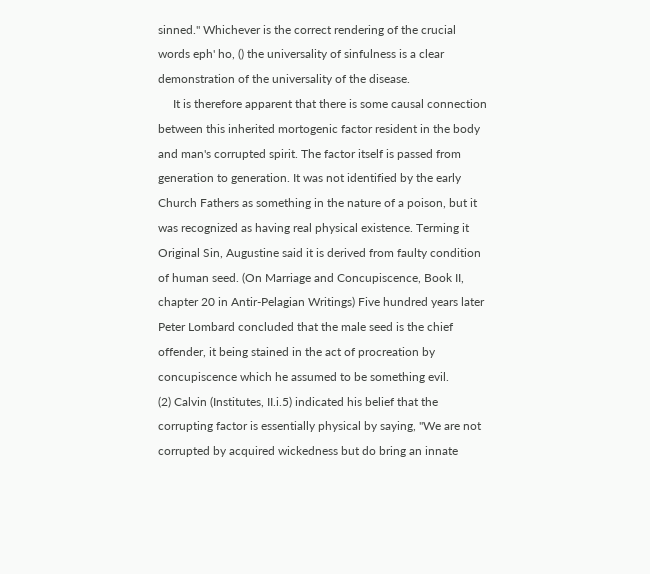sinned." Whichever is the correct rendering of the crucial words eph' ho, () the universality of sinfulness is a clear demonstration of the universality of the disease.
     It is therefore apparent that there is some causal connection between this inherited mortogenic factor resident in the body and man's corrupted spirit. The factor itself is passed from generation to generation. It was not identified by the early Church Fathers as something in the nature of a poison, but it was recognized as having real physical existence. Terming it Original Sin, Augustine said it is derived from faulty condition of human seed. (On Marriage and Concupiscence, Book II, chapter 20 in Antir-Pelagian Writings) Five hundred years later Peter Lombard concluded that the male seed is the chief offender, it being stained in the act of procreation by concupiscence which he assumed to be something evil.
(2) Calvin (Institutes, II.i.5) indicated his belief that the corrupting factor is essentially physical by saying, "We are not corrupted by acquired wickedness but do bring an innate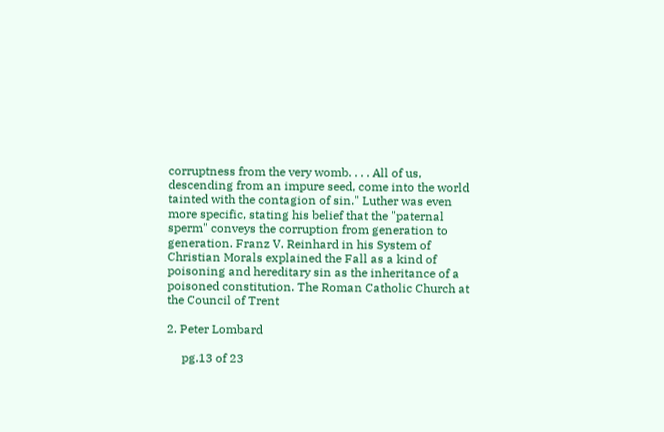corruptness from the very womb. . . . All of us, descending from an impure seed, come into the world tainted with the contagion of sin." Luther was even more specific, stating his belief that the "paternal sperm" conveys the corruption from generation to generation. Franz V. Reinhard in his System of Christian Morals explained the Fall as a kind of poisoning and hereditary sin as the inheritance of a poisoned constitution. The Roman Catholic Church at the Council of Trent

2. Peter Lombard

     pg.13 of 23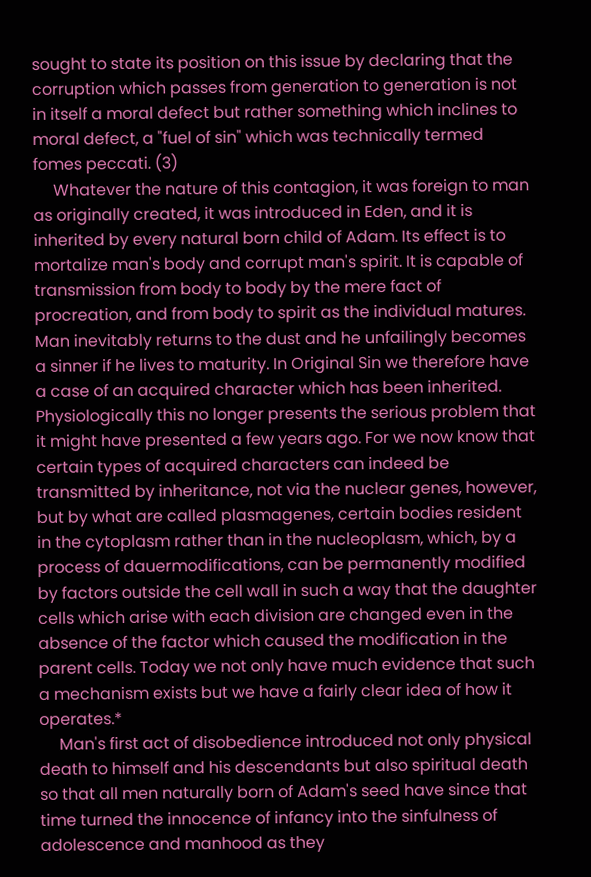sought to state its position on this issue by declaring that the corruption which passes from generation to generation is not in itself a moral defect but rather something which inclines to moral defect, a "fuel of sin" which was technically termed fomes peccati. (3)
     Whatever the nature of this contagion, it was foreign to man as originally created, it was introduced in Eden, and it is inherited by every natural born child of Adam. Its effect is to mortalize man's body and corrupt man's spirit. It is capable of transmission from body to body by the mere fact of procreation, and from body to spirit as the individual matures. Man inevitably returns to the dust and he unfailingly becomes a sinner if he lives to maturity. In Original Sin we therefore have a case of an acquired character which has been inherited. Physiologically this no longer presents the serious problem that it might have presented a few years ago. For we now know that certain types of acquired characters can indeed be transmitted by inheritance, not via the nuclear genes, however, but by what are called plasmagenes, certain bodies resident in the cytoplasm rather than in the nucleoplasm, which, by a process of dauermodifications, can be permanently modified by factors outside the cell wall in such a way that the daughter cells which arise with each division are changed even in the absence of the factor which caused the modification in the parent cells. Today we not only have much evidence that such a mechanism exists but we have a fairly clear idea of how it operates.*
     Man's first act of disobedience introduced not only physical death to himself and his descendants but also spiritual death so that all men naturally born of Adam's seed have since that time turned the innocence of infancy into the sinfulness of adolescence and manhood as they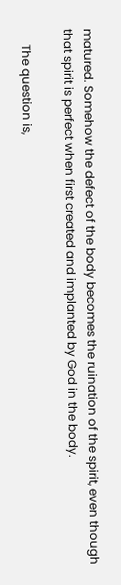matured. Somehow the defect of the body becomes the ruination of the spirit, even though that spirit is perfect when first created and implanted by God in the body.

     The question is,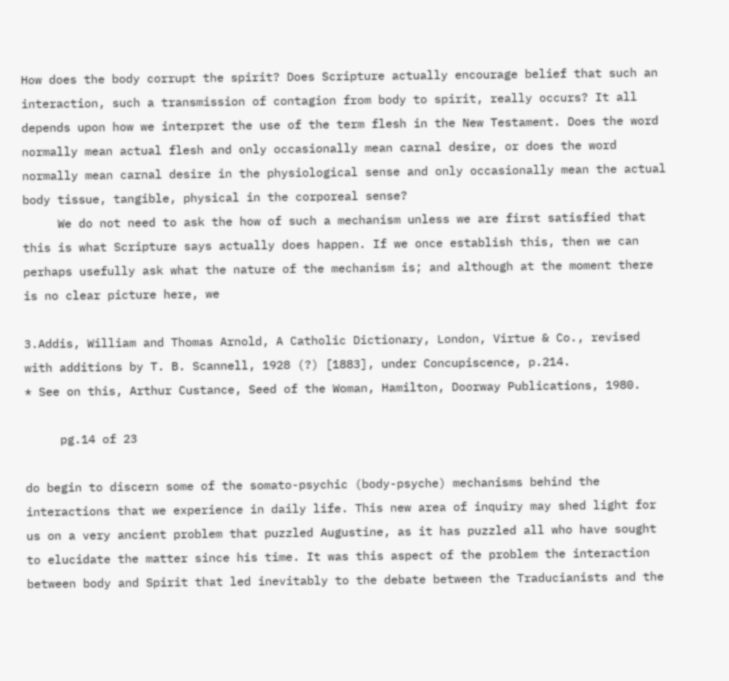How does the body corrupt the spirit? Does Scripture actually encourage belief that such an interaction, such a transmission of contagion from body to spirit, really occurs? It all depends upon how we interpret the use of the term flesh in the New Testament. Does the word normally mean actual flesh and only occasionally mean carnal desire, or does the word normally mean carnal desire in the physiological sense and only occasionally mean the actual body tissue, tangible, physical in the corporeal sense?
     We do not need to ask the how of such a mechanism unless we are first satisfied that this is what Scripture says actually does happen. If we once establish this, then we can perhaps usefully ask what the nature of the mechanism is; and although at the moment there is no clear picture here, we

3.Addis, William and Thomas Arnold, A Catholic Dictionary, London, Virtue & Co., revised with additions by T. B. Scannell, 1928 (?) [1883], under Concupiscence, p.214.
* See on this, Arthur Custance, Seed of the Woman, Hamilton, Doorway Publications, 1980.

     pg.14 of 23

do begin to discern some of the somato-psychic (body-psyche) mechanisms behind the interactions that we experience in daily life. This new area of inquiry may shed light for us on a very ancient problem that puzzled Augustine, as it has puzzled all who have sought to elucidate the matter since his time. It was this aspect of the problem the interaction between body and Spirit that led inevitably to the debate between the Traducianists and the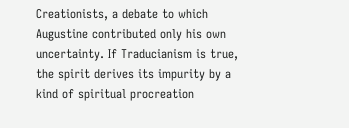Creationists, a debate to which Augustine contributed only his own uncertainty. If Traducianism is true, the spirit derives its impurity by a kind of spiritual procreation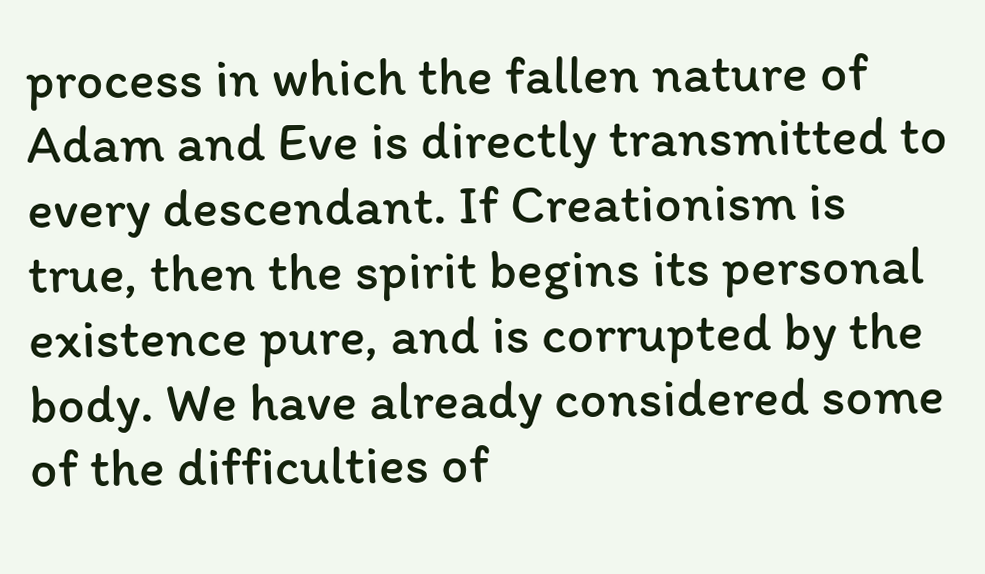process in which the fallen nature of Adam and Eve is directly transmitted to every descendant. If Creationism is true, then the spirit begins its personal existence pure, and is corrupted by the body. We have already considered some of the difficulties of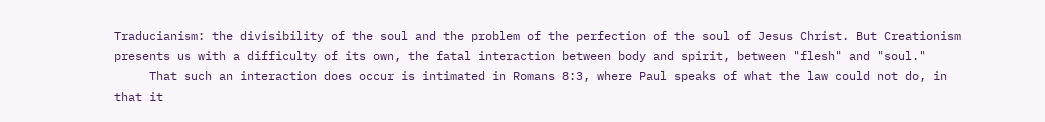Traducianism: the divisibility of the soul and the problem of the perfection of the soul of Jesus Christ. But Creationism presents us with a difficulty of its own, the fatal interaction between body and spirit, between "flesh" and "soul."
     That such an interaction does occur is intimated in Romans 8:3, where Paul speaks of what the law could not do, in that it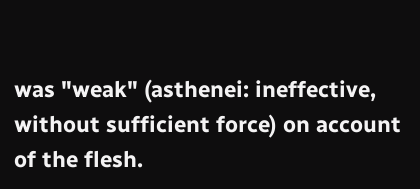was "weak" (asthenei: ineffective, without sufficient force) on account of the flesh.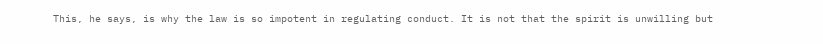This, he says, is why the law is so impotent in regulating conduct. It is not that the spirit is unwilling but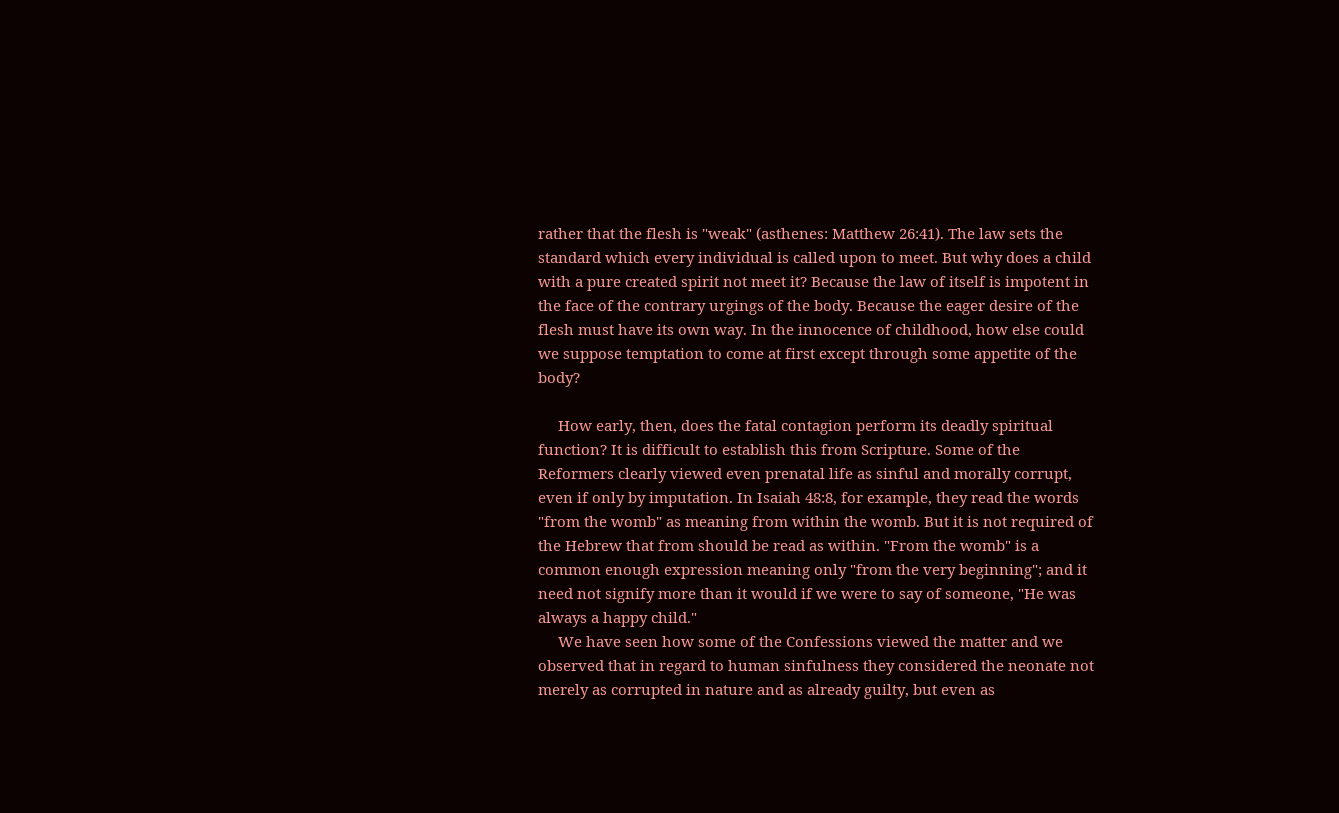rather that the flesh is "weak" (asthenes: Matthew 26:41). The law sets the standard which every individual is called upon to meet. But why does a child with a pure created spirit not meet it? Because the law of itself is impotent in the face of the contrary urgings of the body. Because the eager desire of the flesh must have its own way. In the innocence of childhood, how else could we suppose temptation to come at first except through some appetite of the body?

     How early, then, does the fatal contagion perform its deadly spiritual function? It is difficult to establish this from Scripture. Some of the Reformers clearly viewed even prenatal life as sinful and morally corrupt, even if only by imputation. In Isaiah 48:8, for example, they read the words "from the womb" as meaning from within the womb. But it is not required of the Hebrew that from should be read as within. "From the womb" is a common enough expression meaning only "from the very beginning"; and it need not signify more than it would if we were to say of someone, "He was always a happy child."
     We have seen how some of the Confessions viewed the matter and we observed that in regard to human sinfulness they considered the neonate not merely as corrupted in nature and as already guilty, but even as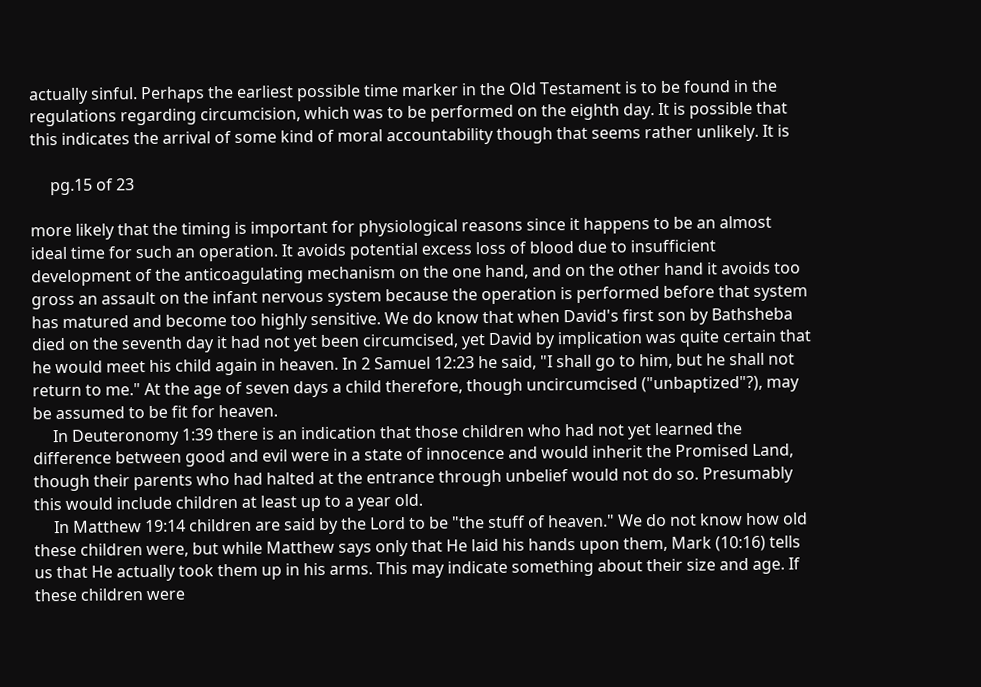actually sinful. Perhaps the earliest possible time marker in the Old Testament is to be found in the regulations regarding circumcision, which was to be performed on the eighth day. It is possible that this indicates the arrival of some kind of moral accountability though that seems rather unlikely. It is

     pg.15 of 23

more likely that the timing is important for physiological reasons since it happens to be an almost ideal time for such an operation. It avoids potential excess loss of blood due to insufficient development of the anticoagulating mechanism on the one hand, and on the other hand it avoids too gross an assault on the infant nervous system because the operation is performed before that system has matured and become too highly sensitive. We do know that when David's first son by Bathsheba died on the seventh day it had not yet been circumcised, yet David by implication was quite certain that he would meet his child again in heaven. In 2 Samuel 12:23 he said, "I shall go to him, but he shall not return to me." At the age of seven days a child therefore, though uncircumcised ("unbaptized"?), may be assumed to be fit for heaven.
     In Deuteronomy 1:39 there is an indication that those children who had not yet learned the difference between good and evil were in a state of innocence and would inherit the Promised Land, though their parents who had halted at the entrance through unbelief would not do so. Presumably this would include children at least up to a year old.
     In Matthew 19:14 children are said by the Lord to be "the stuff of heaven." We do not know how old these children were, but while Matthew says only that He laid his hands upon them, Mark (10:16) tells us that He actually took them up in his arms. This may indicate something about their size and age. If these children were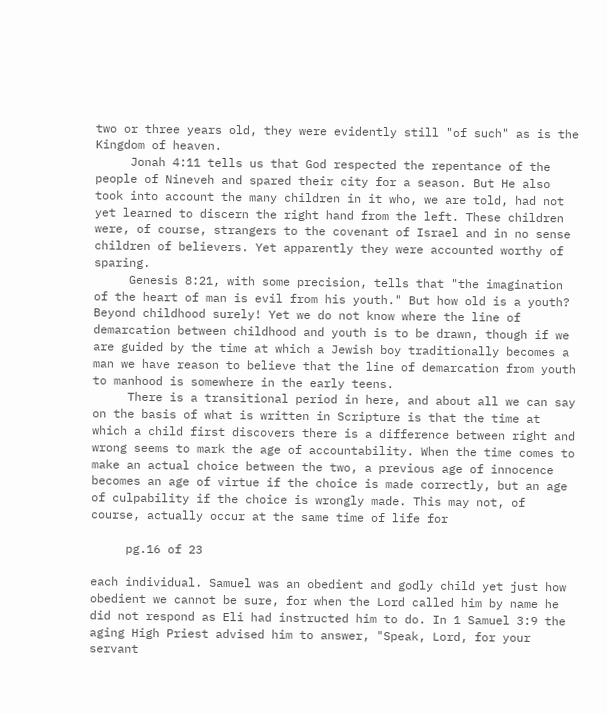two or three years old, they were evidently still "of such" as is the Kingdom of heaven.
     Jonah 4:11 tells us that God respected the repentance of the people of Nineveh and spared their city for a season. But He also took into account the many children in it who, we are told, had not yet learned to discern the right hand from the left. These children were, of course, strangers to the covenant of Israel and in no sense children of believers. Yet apparently they were accounted worthy of sparing.
     Genesis 8:21, with some precision, tells that "the imagination of the heart of man is evil from his youth." But how old is a youth? Beyond childhood surely! Yet we do not know where the line of demarcation between childhood and youth is to be drawn, though if we are guided by the time at which a Jewish boy traditionally becomes a man we have reason to believe that the line of demarcation from youth to manhood is somewhere in the early teens.
     There is a transitional period in here, and about all we can say on the basis of what is written in Scripture is that the time at which a child first discovers there is a difference between right and wrong seems to mark the age of accountability. When the time comes to make an actual choice between the two, a previous age of innocence becomes an age of virtue if the choice is made correctly, but an age of culpability if the choice is wrongly made. This may not, of course, actually occur at the same time of life for

     pg.16 of 23

each individual. Samuel was an obedient and godly child yet just how obedient we cannot be sure, for when the Lord called him by name he did not respond as Eli had instructed him to do. In 1 Samuel 3:9 the aging High Priest advised him to answer, "Speak, Lord, for your servant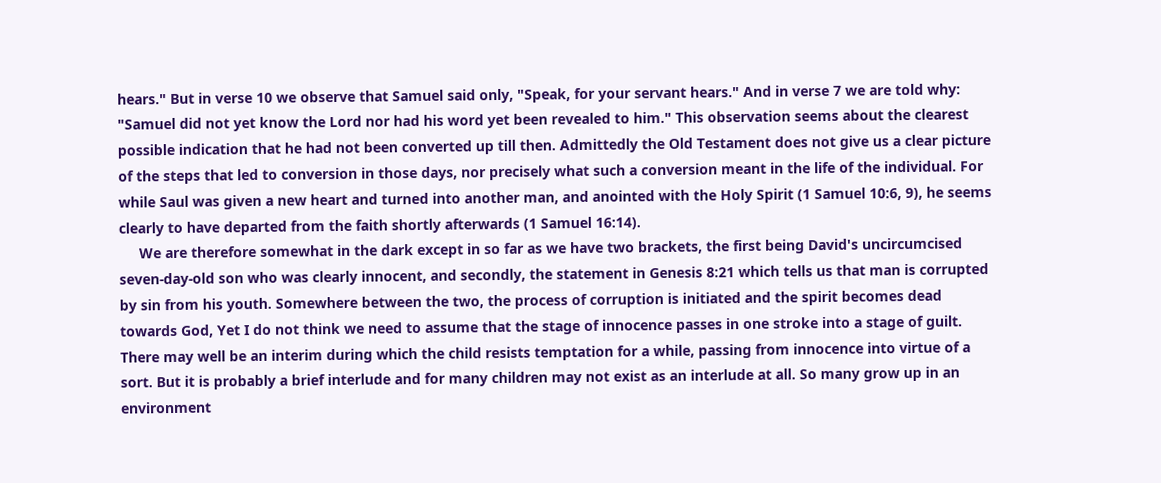hears." But in verse 10 we observe that Samuel said only, "Speak, for your servant hears." And in verse 7 we are told why: "Samuel did not yet know the Lord nor had his word yet been revealed to him." This observation seems about the clearest possible indication that he had not been converted up till then. Admittedly the Old Testament does not give us a clear picture of the steps that led to conversion in those days, nor precisely what such a conversion meant in the life of the individual. For while Saul was given a new heart and turned into another man, and anointed with the Holy Spirit (1 Samuel 10:6, 9), he seems clearly to have departed from the faith shortly afterwards (1 Samuel 16:14).
     We are therefore somewhat in the dark except in so far as we have two brackets, the first being David's uncircumcised seven-day-old son who was clearly innocent, and secondly, the statement in Genesis 8:21 which tells us that man is corrupted by sin from his youth. Somewhere between the two, the process of corruption is initiated and the spirit becomes dead towards God, Yet I do not think we need to assume that the stage of innocence passes in one stroke into a stage of guilt. There may well be an interim during which the child resists temptation for a while, passing from innocence into virtue of a sort. But it is probably a brief interlude and for many children may not exist as an interlude at all. So many grow up in an environment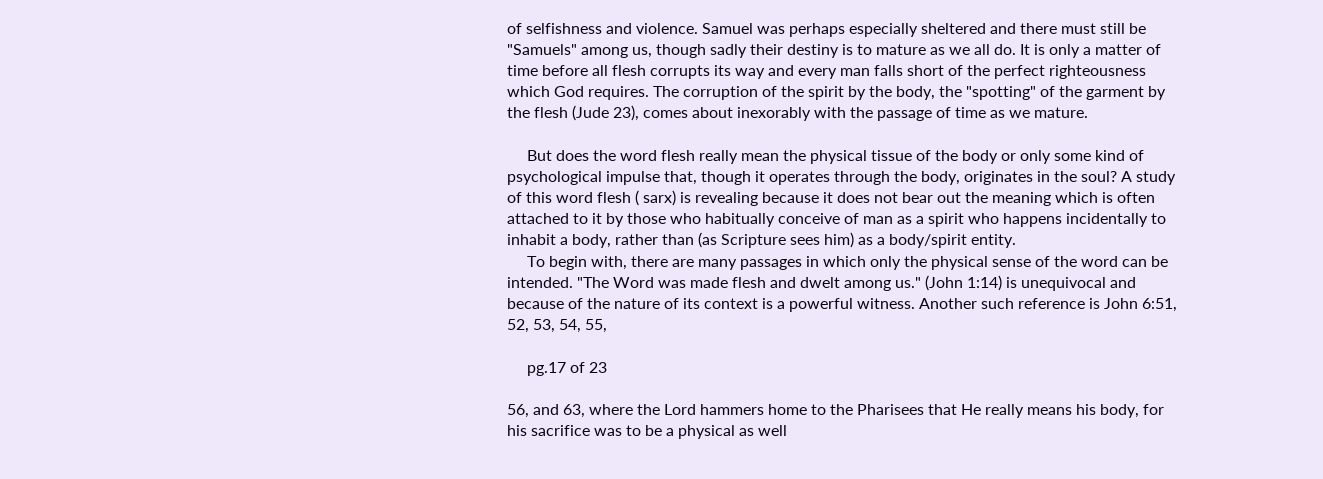of selfishness and violence. Samuel was perhaps especially sheltered and there must still be "Samuels" among us, though sadly their destiny is to mature as we all do. It is only a matter of time before all flesh corrupts its way and every man falls short of the perfect righteousness which God requires. The corruption of the spirit by the body, the "spotting" of the garment by the flesh (Jude 23), comes about inexorably with the passage of time as we mature.

     But does the word flesh really mean the physical tissue of the body or only some kind of psychological impulse that, though it operates through the body, originates in the soul? A study of this word flesh ( sarx) is revealing because it does not bear out the meaning which is often attached to it by those who habitually conceive of man as a spirit who happens incidentally to inhabit a body, rather than (as Scripture sees him) as a body/spirit entity.
     To begin with, there are many passages in which only the physical sense of the word can be intended. "The Word was made flesh and dwelt among us." (John 1:14) is unequivocal and because of the nature of its context is a powerful witness. Another such reference is John 6:51, 52, 53, 54, 55,

     pg.17 of 23

56, and 63, where the Lord hammers home to the Pharisees that He really means his body, for his sacrifice was to be a physical as well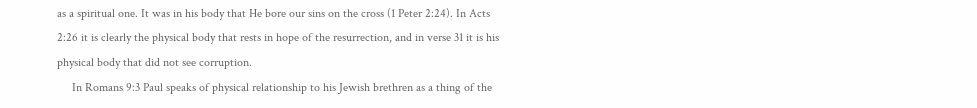as a spiritual one. It was in his body that He bore our sins on the cross (1 Peter 2:24). In Acts 2:26 it is clearly the physical body that rests in hope of the resurrection, and in verse 31 it is his physical body that did not see corruption.
     In Romans 9:3 Paul speaks of physical relationship to his Jewish brethren as a thing of the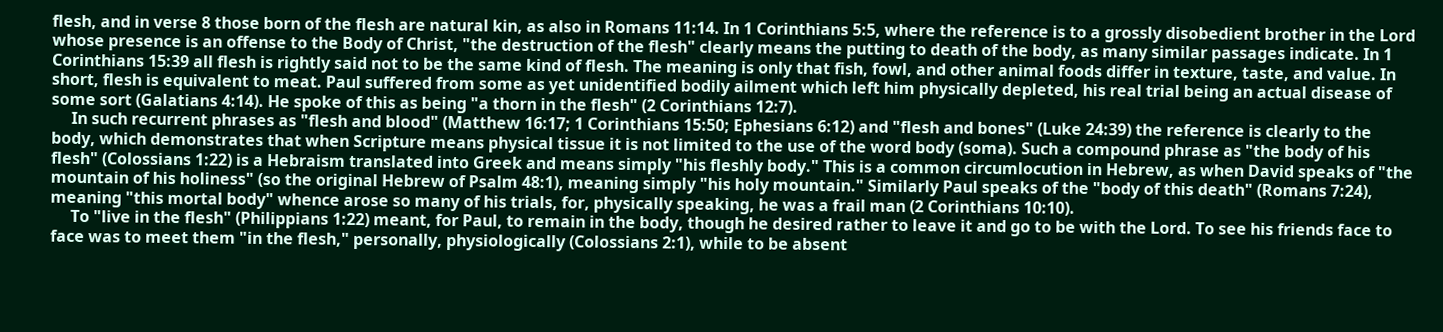flesh, and in verse 8 those born of the flesh are natural kin, as also in Romans 11:14. In 1 Corinthians 5:5, where the reference is to a grossly disobedient brother in the Lord whose presence is an offense to the Body of Christ, "the destruction of the flesh" clearly means the putting to death of the body, as many similar passages indicate. In 1 Corinthians 15:39 all flesh is rightly said not to be the same kind of flesh. The meaning is only that fish, fowl, and other animal foods differ in texture, taste, and value. In short, flesh is equivalent to meat. Paul suffered from some as yet unidentified bodily ailment which left him physically depleted, his real trial being an actual disease of some sort (Galatians 4:14). He spoke of this as being "a thorn in the flesh" (2 Corinthians 12:7).
     In such recurrent phrases as "flesh and blood" (Matthew 16:17; 1 Corinthians 15:50; Ephesians 6:12) and "flesh and bones" (Luke 24:39) the reference is clearly to the body, which demonstrates that when Scripture means physical tissue it is not limited to the use of the word body (soma). Such a compound phrase as "the body of his flesh" (Colossians 1:22) is a Hebraism translated into Greek and means simply "his fleshly body." This is a common circumlocution in Hebrew, as when David speaks of "the mountain of his holiness" (so the original Hebrew of Psalm 48:1), meaning simply "his holy mountain." Similarly Paul speaks of the "body of this death" (Romans 7:24), meaning "this mortal body" whence arose so many of his trials, for, physically speaking, he was a frail man (2 Corinthians 10:10).
     To "live in the flesh" (Philippians 1:22) meant, for Paul, to remain in the body, though he desired rather to leave it and go to be with the Lord. To see his friends face to face was to meet them "in the flesh," personally, physiologically (Colossians 2:1), while to be absent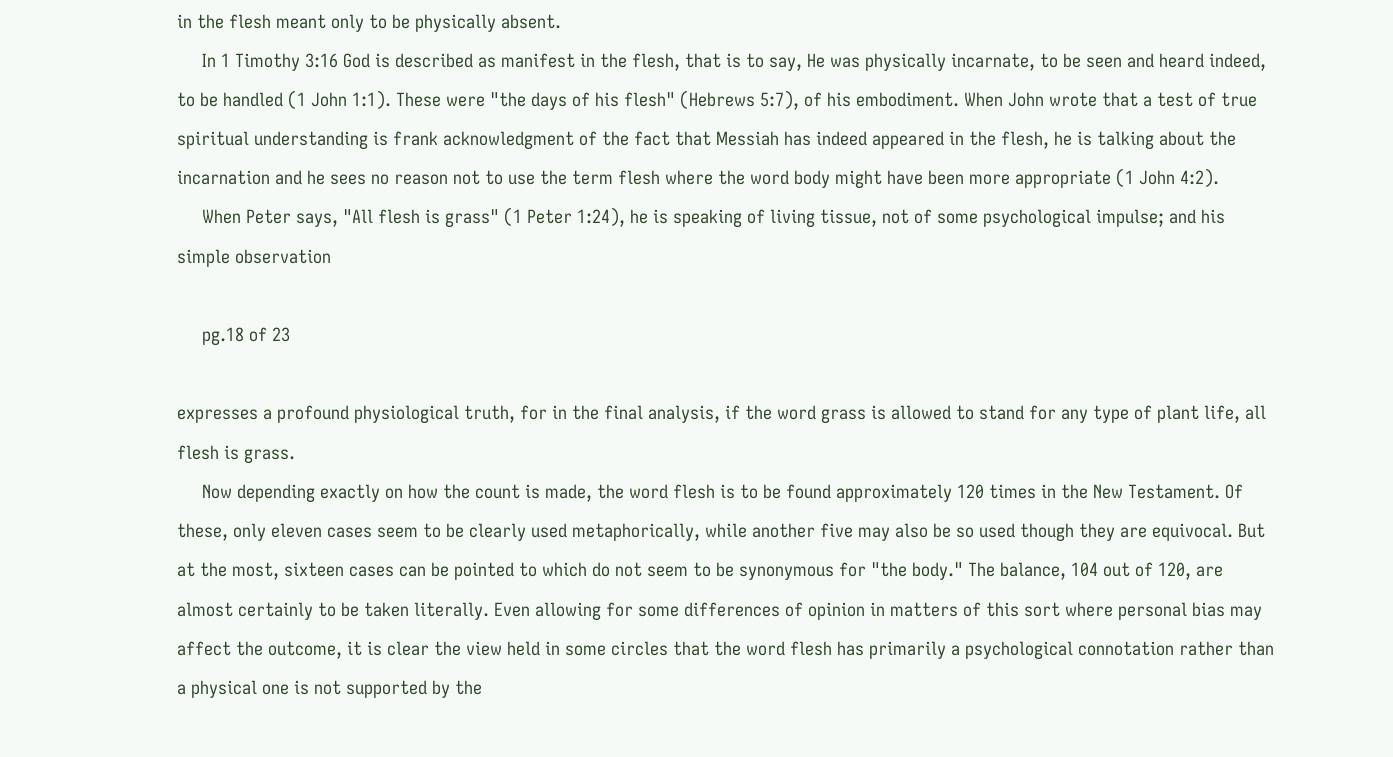in the flesh meant only to be physically absent.
     In 1 Timothy 3:16 God is described as manifest in the flesh, that is to say, He was physically incarnate, to be seen and heard indeed, to be handled (1 John 1:1). These were "the days of his flesh" (Hebrews 5:7), of his embodiment. When John wrote that a test of true spiritual understanding is frank acknowledgment of the fact that Messiah has indeed appeared in the flesh, he is talking about the incarnation and he sees no reason not to use the term flesh where the word body might have been more appropriate (1 John 4:2).
     When Peter says, "All flesh is grass" (1 Peter 1:24), he is speaking of living tissue, not of some psychological impulse; and his simple observation

     pg.18 of 23

expresses a profound physiological truth, for in the final analysis, if the word grass is allowed to stand for any type of plant life, all flesh is grass.
     Now depending exactly on how the count is made, the word flesh is to be found approximately 120 times in the New Testament. Of these, only eleven cases seem to be clearly used metaphorically, while another five may also be so used though they are equivocal. But at the most, sixteen cases can be pointed to which do not seem to be synonymous for "the body." The balance, 104 out of 120, are almost certainly to be taken literally. Even allowing for some differences of opinion in matters of this sort where personal bias may affect the outcome, it is clear the view held in some circles that the word flesh has primarily a psychological connotation rather than a physical one is not supported by the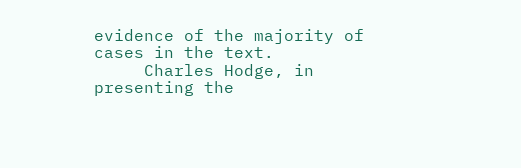evidence of the majority of cases in the text.
     Charles Hodge, in presenting the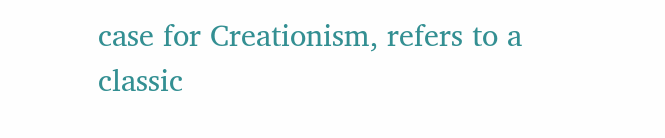case for Creationism, refers to a classic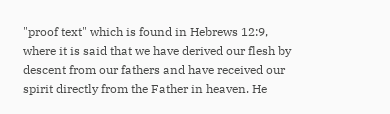"proof text" which is found in Hebrews 12:9, where it is said that we have derived our flesh by descent from our fathers and have received our spirit directly from the Father in heaven. He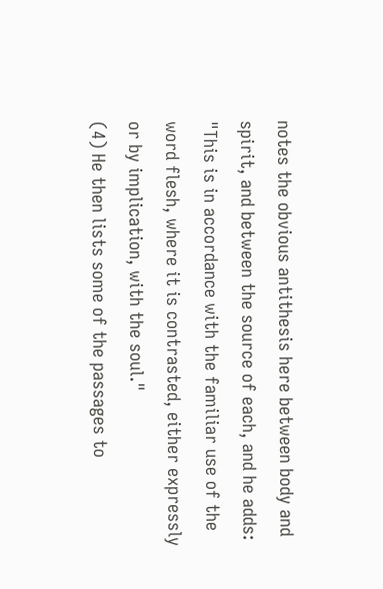notes the obvious antithesis here between body and spirit, and between the source of each, and he adds: "This is in accordance with the familiar use of the word flesh, where it is contrasted, either expressly or by implication, with the soul."
(4) He then lists some of the passages to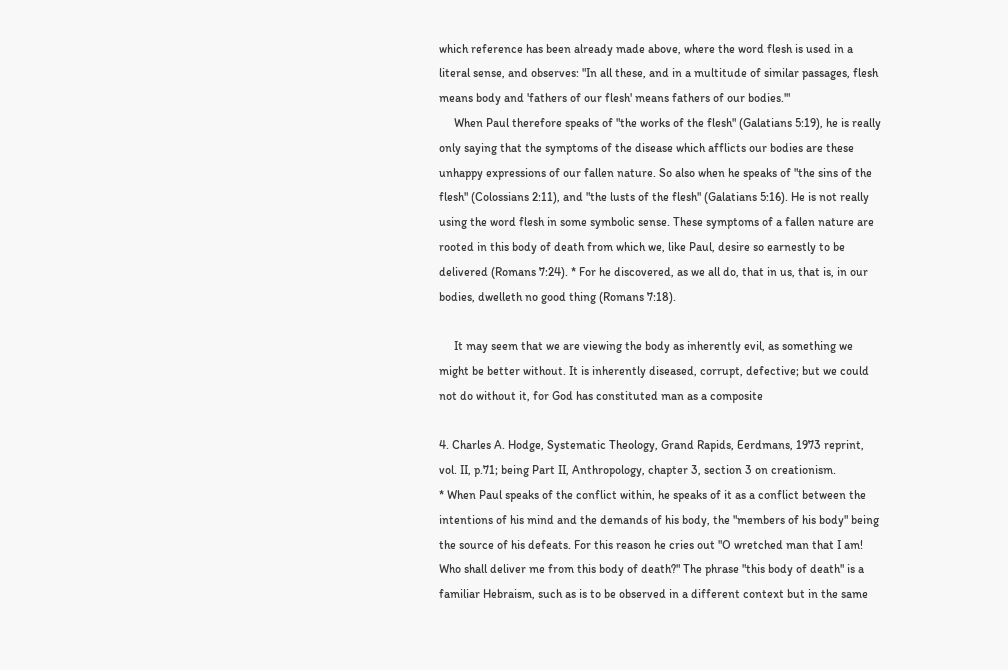which reference has been already made above, where the word flesh is used in a literal sense, and observes: "In all these, and in a multitude of similar passages, flesh means body and 'fathers of our flesh' means fathers of our bodies.'"
     When Paul therefore speaks of "the works of the flesh" (Galatians 5:19), he is really only saying that the symptoms of the disease which afflicts our bodies are these unhappy expressions of our fallen nature. So also when he speaks of "the sins of the flesh" (Colossians 2:11), and "the lusts of the flesh" (Galatians 5:16). He is not really using the word flesh in some symbolic sense. These symptoms of a fallen nature are rooted in this body of death from which we, like Paul, desire so earnestly to be delivered (Romans 7:24). * For he discovered, as we all do, that in us, that is, in our bodies, dwelleth no good thing (Romans 7:18).

     It may seem that we are viewing the body as inherently evil, as something we might be better without. It is inherently diseased, corrupt, defective; but we could not do without it, for God has constituted man as a composite

4. Charles A. Hodge, Systematic Theology, Grand Rapids, Eerdmans, 1973 reprint, vol. II, p.71; being Part II, Anthropology, chapter 3, section 3 on creationism.
* When Paul speaks of the conflict within, he speaks of it as a conflict between the intentions of his mind and the demands of his body, the "members of his body" being the source of his defeats. For this reason he cries out "O wretched man that I am! Who shall deliver me from this body of death?" The phrase "this body of death" is a familiar Hebraism, such as is to be observed in a different context but in the same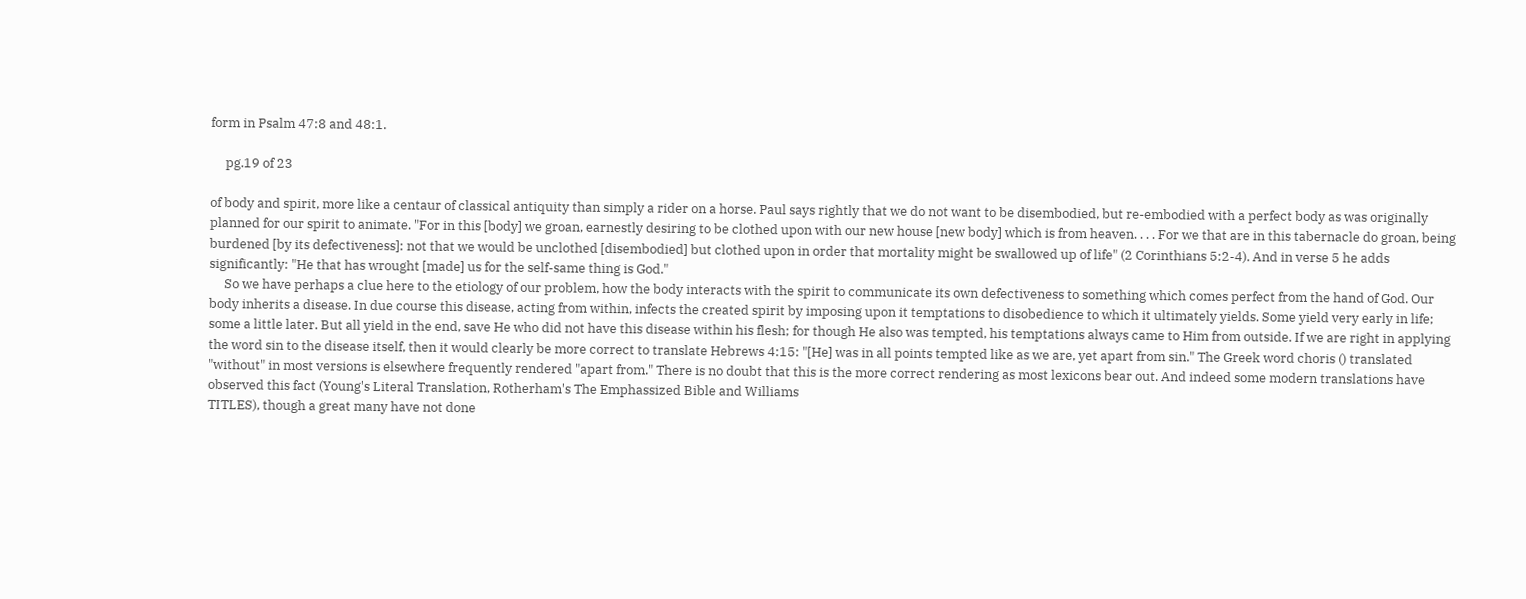form in Psalm 47:8 and 48:1.

     pg.19 of 23

of body and spirit, more like a centaur of classical antiquity than simply a rider on a horse. Paul says rightly that we do not want to be disembodied, but re-embodied with a perfect body as was originally planned for our spirit to animate. "For in this [body] we groan, earnestly desiring to be clothed upon with our new house [new body] which is from heaven. . . . For we that are in this tabernacle do groan, being burdened [by its defectiveness]: not that we would be unclothed [disembodied] but clothed upon in order that mortality might be swallowed up of life" (2 Corinthians 5:2-4). And in verse 5 he adds significantly: "He that has wrought [made] us for the self-same thing is God."
     So we have perhaps a clue here to the etiology of our problem, how the body interacts with the spirit to communicate its own defectiveness to something which comes perfect from the hand of God. Our body inherits a disease. In due course this disease, acting from within, infects the created spirit by imposing upon it temptations to disobedience to which it ultimately yields. Some yield very early in life; some a little later. But all yield in the end, save He who did not have this disease within his flesh; for though He also was tempted, his temptations always came to Him from outside. If we are right in applying the word sin to the disease itself, then it would clearly be more correct to translate Hebrews 4:15: "[He] was in all points tempted like as we are, yet apart from sin." The Greek word choris () translated "without" in most versions is elsewhere frequently rendered "apart from." There is no doubt that this is the more correct rendering as most lexicons bear out. And indeed some modern translations have observed this fact (Young's Literal Translation, Rotherham's The Emphassized Bible and Williams
TITLES), though a great many have not done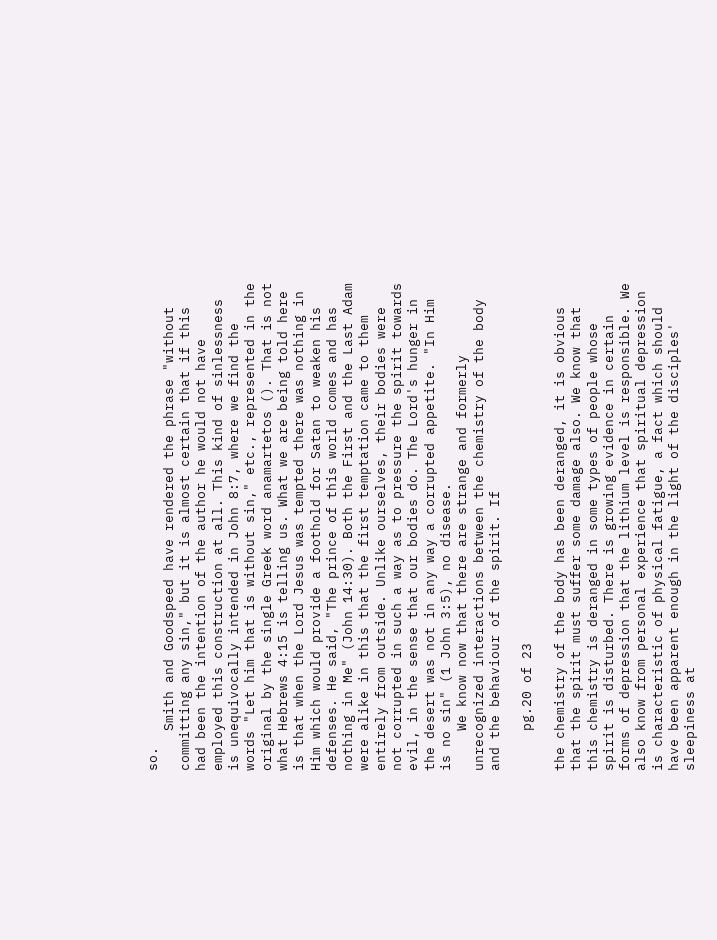so.
     Smith and Goodspeed have rendered the phrase "without committing any sin," but it is almost certain that if this had been the intention of the author he would not have employed this construction at all. This kind of sinlessness is unequivocally intended in John 8:7, where we find the words "Let him that is without sin," etc., represented in the original by the single Greek word anamartetos (). That is not what Hebrews 4:15 is telling us. What we are being told here is that when the Lord Jesus was tempted there was nothing in Him which would provide a foothold for Satan to weaken his defenses. He said, "The prince of this world comes and has nothing in Me" (John 14:30). Both the First and the Last Adam were alike in this that the first temptation came to them entirely from outside. Unlike ourselves, their bodies were not corrupted in such a way as to pressure the spirit towards evil, in the sense that our bodies do. The Lord's hunger in the desert was not in any way a corrupted appetite. "In Him is no sin" (1 John 3:5), no disease.
     We know now that there are strange and formerly unrecognized interactions between the chemistry of the body and the behaviour of the spirit. If

     pg.20 of 23

the chemistry of the body has been deranged, it is obvious that the spirit must suffer some damage also. We know that this chemistry is deranged in some types of people whose spirit is disturbed. There is growing evidence in certain forms of depression that the lithium level is responsible. We also know from personal experience that spiritual depression is characteristic of physical fatigue, a fact which should have been apparent enough in the light of the disciples' sleepiness at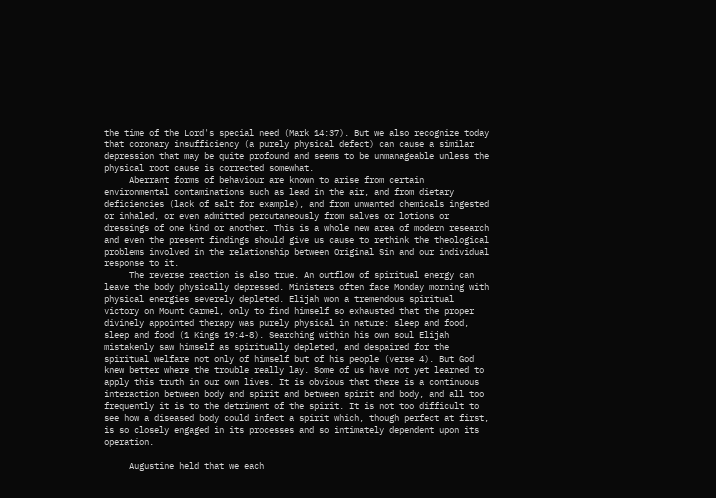the time of the Lord's special need (Mark 14:37). But we also recognize today that coronary insufficiency (a purely physical defect) can cause a similar depression that may be quite profound and seems to be unmanageable unless the physical root cause is corrected somewhat.
     Aberrant forms of behaviour are known to arise from certain environmental contaminations such as lead in the air, and from dietary deficiencies (lack of salt for example), and from unwanted chemicals ingested or inhaled, or even admitted percutaneously from salves or lotions or dressings of one kind or another. This is a whole new area of modern research and even the present findings should give us cause to rethink the theological problems involved in the relationship between Original Sin and our individual response to it.
     The reverse reaction is also true. An outflow of spiritual energy can leave the body physically depressed. Ministers often face Monday morning with physical energies severely depleted. Elijah won a tremendous spiritual victory on Mount Carmel, only to find himself so exhausted that the proper divinely appointed therapy was purely physical in nature: sleep and food, sleep and food (1 Kings 19:4-8). Searching within his own soul Elijah mistakenly saw himself as spiritually depleted, and despaired for the spiritual welfare not only of himself but of his people (verse 4). But God knew better where the trouble really lay. Some of us have not yet learned to apply this truth in our own lives. It is obvious that there is a continuous interaction between body and spirit and between spirit and body, and all too frequently it is to the detriment of the spirit. It is not too difficult to see how a diseased body could infect a spirit which, though perfect at first, is so closely engaged in its processes and so intimately dependent upon its operation.

     Augustine held that we each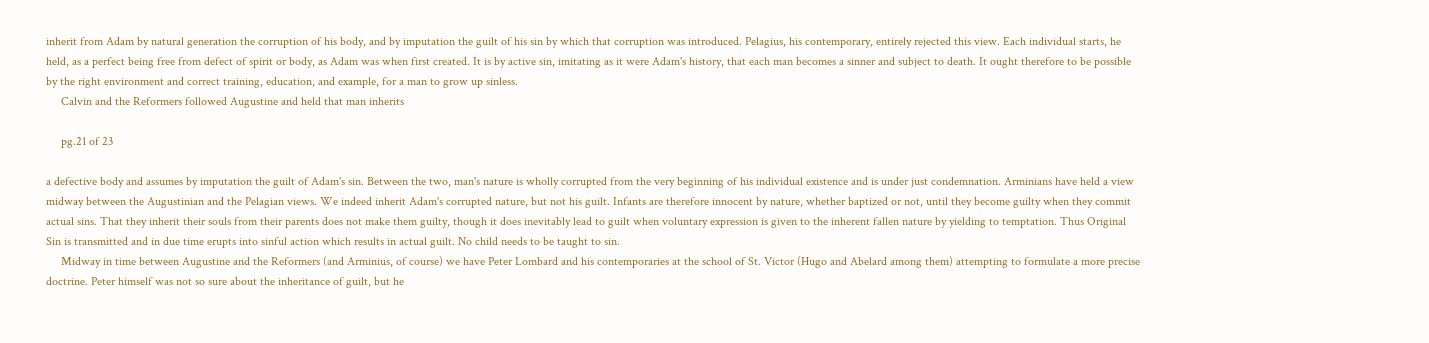inherit from Adam by natural generation the corruption of his body, and by imputation the guilt of his sin by which that corruption was introduced. Pelagius, his contemporary, entirely rejected this view. Each individual starts, he held, as a perfect being free from defect of spirit or body, as Adam was when first created. It is by active sin, imitating as it were Adam's history, that each man becomes a sinner and subject to death. It ought therefore to be possible by the right environment and correct training, education, and example, for a man to grow up sinless.
     Calvin and the Reformers followed Augustine and held that man inherits

     pg.21 of 23

a defective body and assumes by imputation the guilt of Adam's sin. Between the two, man's nature is wholly corrupted from the very beginning of his individual existence and is under just condemnation. Arminians have held a view midway between the Augustinian and the Pelagian views. We indeed inherit Adam's corrupted nature, but not his guilt. Infants are therefore innocent by nature, whether baptized or not, until they become guilty when they commit actual sins. That they inherit their souls from their parents does not make them guilty, though it does inevitably lead to guilt when voluntary expression is given to the inherent fallen nature by yielding to temptation. Thus Original Sin is transmitted and in due time erupts into sinful action which results in actual guilt. No child needs to be taught to sin.
     Midway in time between Augustine and the Reformers (and Arminius, of course) we have Peter Lombard and his contemporaries at the school of St. Victor (Hugo and Abelard among them) attempting to formulate a more precise doctrine. Peter himself was not so sure about the inheritance of guilt, but he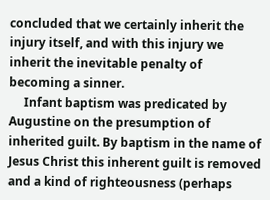concluded that we certainly inherit the injury itself, and with this injury we inherit the inevitable penalty of becoming a sinner.
     Infant baptism was predicated by Augustine on the presumption of inherited guilt. By baptism in the name of Jesus Christ this inherent guilt is removed and a kind of righteousness (perhaps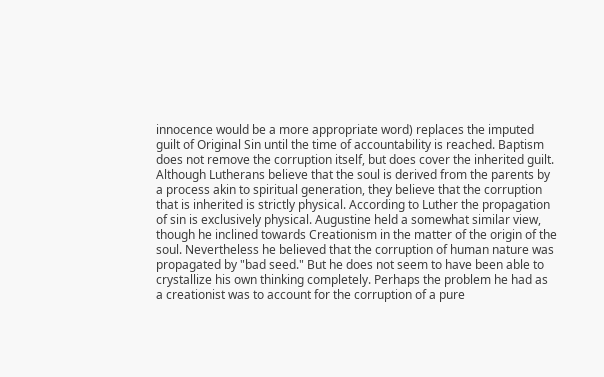innocence would be a more appropriate word) replaces the imputed guilt of Original Sin until the time of accountability is reached. Baptism does not remove the corruption itself, but does cover the inherited guilt. Although Lutherans believe that the soul is derived from the parents by a process akin to spiritual generation, they believe that the corruption that is inherited is strictly physical. According to Luther the propagation of sin is exclusively physical. Augustine held a somewhat similar view, though he inclined towards Creationism in the matter of the origin of the soul. Nevertheless he believed that the corruption of human nature was propagated by "bad seed." But he does not seem to have been able to crystallize his own thinking completely. Perhaps the problem he had as a creationist was to account for the corruption of a pure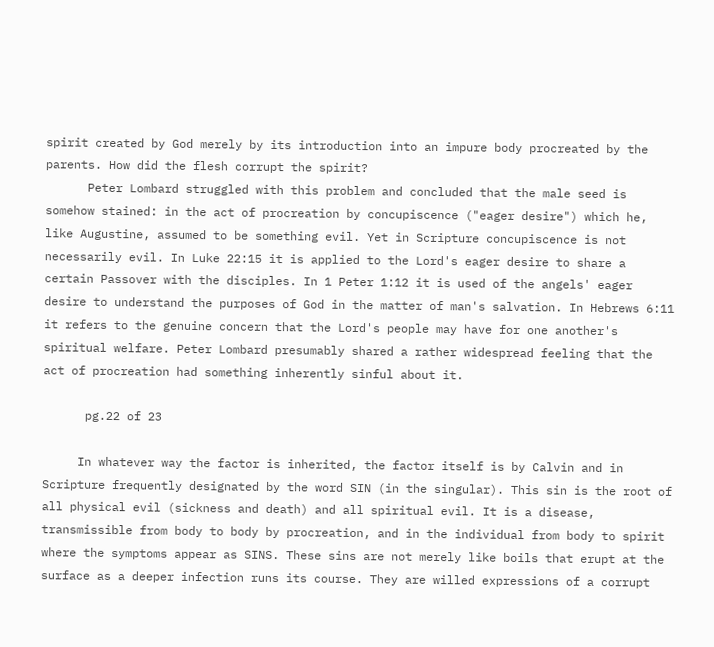spirit created by God merely by its introduction into an impure body procreated by the parents. How did the flesh corrupt the spirit?
      Peter Lombard struggled with this problem and concluded that the male seed is somehow stained: in the act of procreation by concupiscence ("eager desire") which he, like Augustine, assumed to be something evil. Yet in Scripture concupiscence is not necessarily evil. In Luke 22:15 it is applied to the Lord's eager desire to share a certain Passover with the disciples. In 1 Peter 1:12 it is used of the angels' eager desire to understand the purposes of God in the matter of man's salvation. In Hebrews 6:11 it refers to the genuine concern that the Lord's people may have for one another's spiritual welfare. Peter Lombard presumably shared a rather widespread feeling that the act of procreation had something inherently sinful about it.

      pg.22 of 23

     In whatever way the factor is inherited, the factor itself is by Calvin and in Scripture frequently designated by the word SIN (in the singular). This sin is the root of all physical evil (sickness and death) and all spiritual evil. It is a disease, transmissible from body to body by procreation, and in the individual from body to spirit where the symptoms appear as SINS. These sins are not merely like boils that erupt at the surface as a deeper infection runs its course. They are willed expressions of a corrupt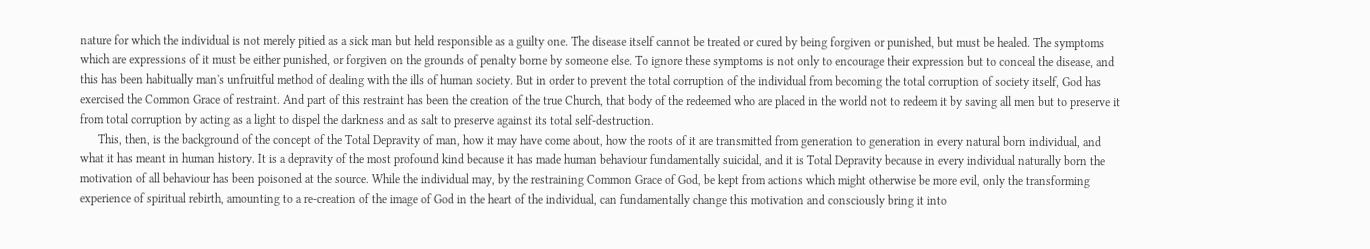nature for which the individual is not merely pitied as a sick man but held responsible as a guilty one. The disease itself cannot be treated or cured by being forgiven or punished, but must be healed. The symptoms which are expressions of it must be either punished, or forgiven on the grounds of penalty borne by someone else. To ignore these symptoms is not only to encourage their expression but to conceal the disease, and this has been habitually man's unfruitful method of dealing with the ills of human society. But in order to prevent the total corruption of the individual from becoming the total corruption of society itself, God has exercised the Common Grace of restraint. And part of this restraint has been the creation of the true Church, that body of the redeemed who are placed in the world not to redeem it by saving all men but to preserve it from total corruption by acting as a light to dispel the darkness and as salt to preserve against its total self-destruction.
      This, then, is the background of the concept of the Total Depravity of man, how it may have come about, how the roots of it are transmitted from generation to generation in every natural born individual, and what it has meant in human history. It is a depravity of the most profound kind because it has made human behaviour fundamentally suicidal, and it is Total Depravity because in every individual naturally born the motivation of all behaviour has been poisoned at the source. While the individual may, by the restraining Common Grace of God, be kept from actions which might otherwise be more evil, only the transforming experience of spiritual rebirth, amounting to a re-creation of the image of God in the heart of the individual, can fundamentally change this motivation and consciously bring it into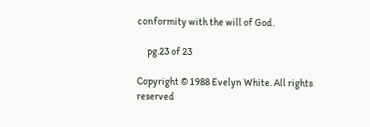conformity with the will of God.

     pg.23 of 23

Copyright © 1988 Evelyn White. All rights reserved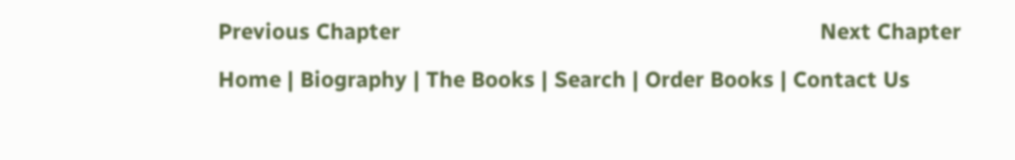Previous Chapter                                                                      Next Chapter

Home | Biography | The Books | Search | Order Books | Contact Us